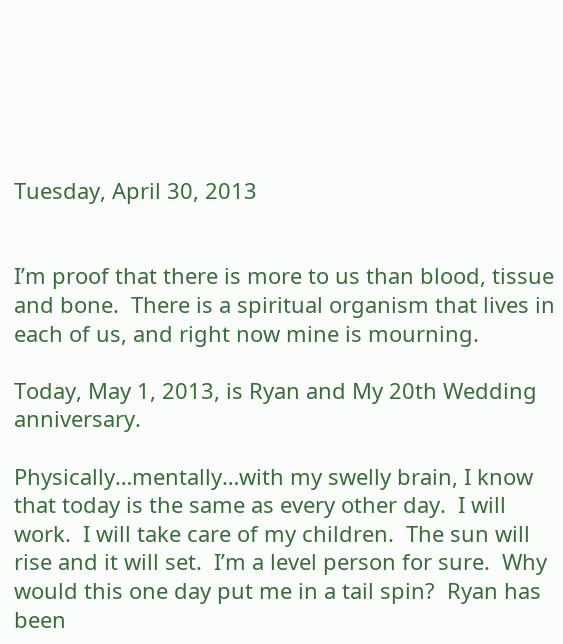Tuesday, April 30, 2013


I’m proof that there is more to us than blood, tissue and bone.  There is a spiritual organism that lives in each of us, and right now mine is mourning.

Today, May 1, 2013, is Ryan and My 20th Wedding anniversary.

Physically…mentally…with my swelly brain, I know that today is the same as every other day.  I will work.  I will take care of my children.  The sun will rise and it will set.  I’m a level person for sure.  Why would this one day put me in a tail spin?  Ryan has been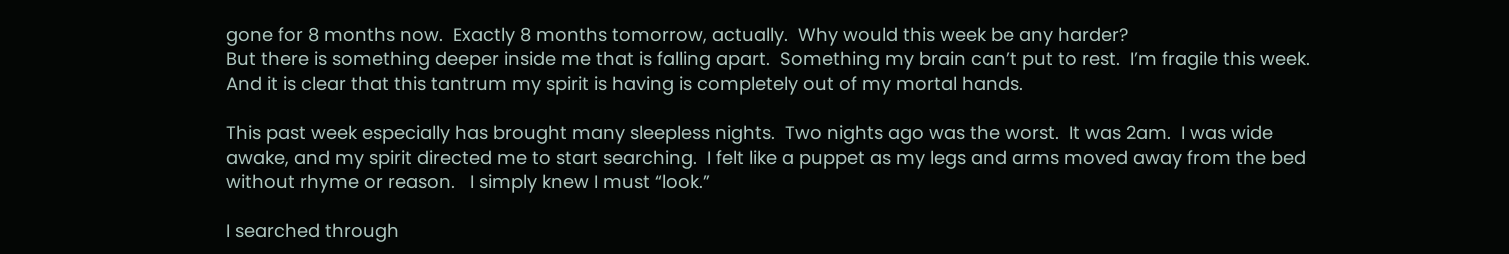gone for 8 months now.  Exactly 8 months tomorrow, actually.  Why would this week be any harder?
But there is something deeper inside me that is falling apart.  Something my brain can’t put to rest.  I’m fragile this week.  And it is clear that this tantrum my spirit is having is completely out of my mortal hands.

This past week especially has brought many sleepless nights.  Two nights ago was the worst.  It was 2am.  I was wide awake, and my spirit directed me to start searching.  I felt like a puppet as my legs and arms moved away from the bed without rhyme or reason.   I simply knew I must “look.”

I searched through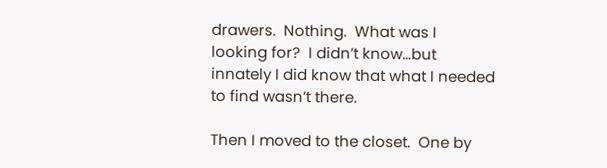drawers.  Nothing.  What was I looking for?  I didn’t know…but innately I did know that what I needed to find wasn’t there.

Then I moved to the closet.  One by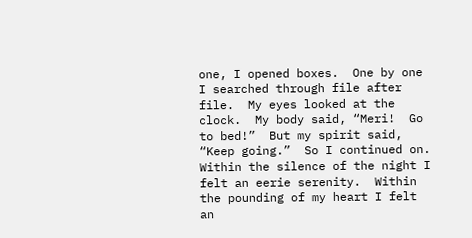one, I opened boxes.  One by one I searched through file after file.  My eyes looked at the clock.  My body said, “Meri!  Go to bed!”  But my spirit said, “Keep going.”  So I continued on. Within the silence of the night I felt an eerie serenity.  Within the pounding of my heart I felt an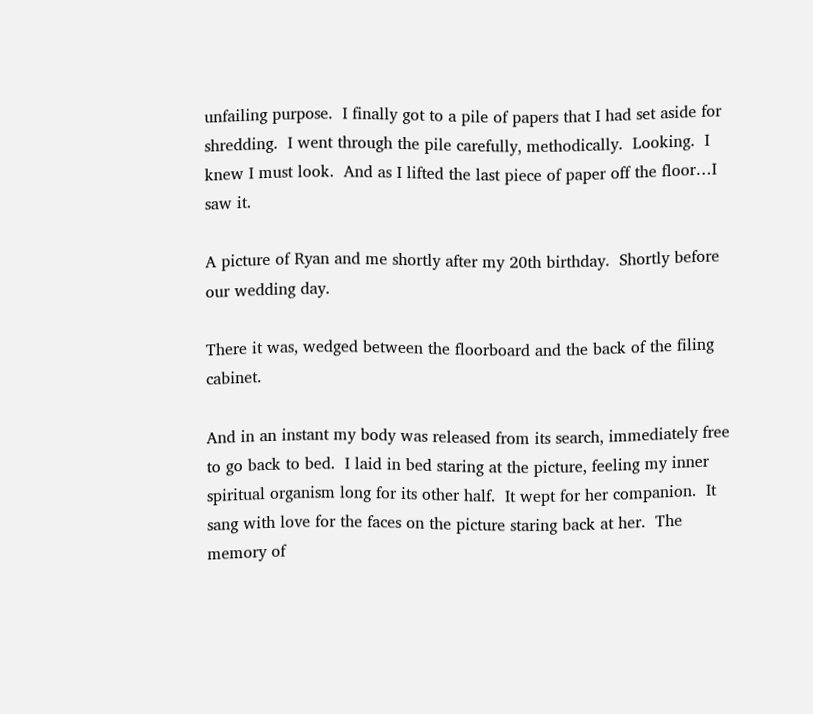unfailing purpose.  I finally got to a pile of papers that I had set aside for shredding.  I went through the pile carefully, methodically.  Looking.  I knew I must look.  And as I lifted the last piece of paper off the floor…I saw it.

A picture of Ryan and me shortly after my 20th birthday.  Shortly before our wedding day.

There it was, wedged between the floorboard and the back of the filing cabinet.

And in an instant my body was released from its search, immediately free to go back to bed.  I laid in bed staring at the picture, feeling my inner spiritual organism long for its other half.  It wept for her companion.  It sang with love for the faces on the picture staring back at her.  The memory of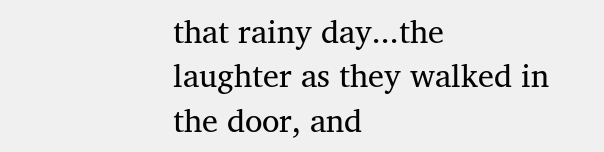that rainy day...the laughter as they walked in the door, and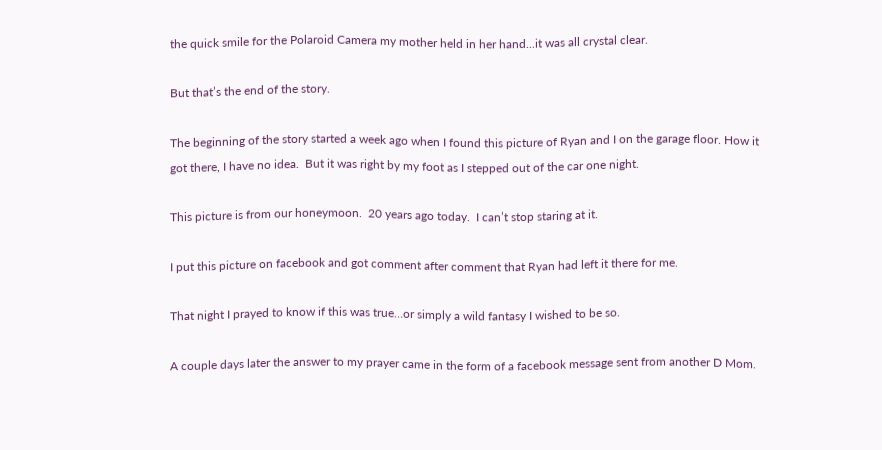the quick smile for the Polaroid Camera my mother held in her hand...it was all crystal clear.

But that’s the end of the story.

The beginning of the story started a week ago when I found this picture of Ryan and I on the garage floor. How it got there, I have no idea.  But it was right by my foot as I stepped out of the car one night.

This picture is from our honeymoon.  20 years ago today.  I can’t stop staring at it.

I put this picture on facebook and got comment after comment that Ryan had left it there for me.

That night I prayed to know if this was true…or simply a wild fantasy I wished to be so.

A couple days later the answer to my prayer came in the form of a facebook message sent from another D Mom.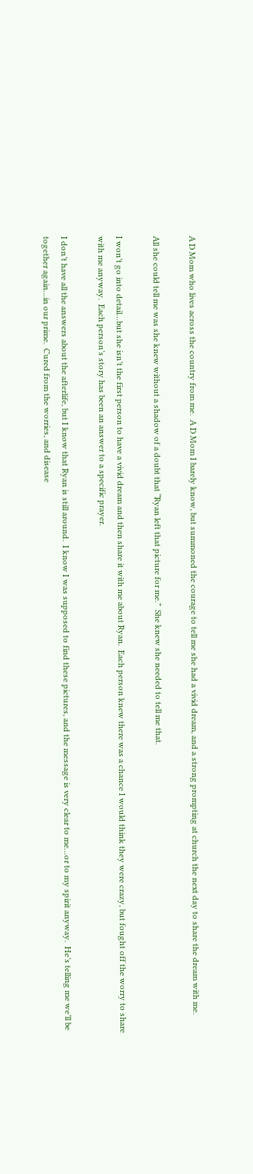A D Mom who lives across the country from me.  A D Mom I barely know, but summoned the courage to tell me she had a vivid dream, and a strong prompting at church the next day to share the dream with me.

All she could tell me was she knew without a shadow of a doubt that “Ryan left that picture for me.”  She knew she needed to tell me that.

I won’t go into detail…but she isn’t the first person to have a vivid dream and then share it with me about Ryan.  Each person knew there was a chance I would think they were crazy, but fought off the worry to share with me anyway.  Each person’s story has been an answer to a specific prayer.

I don’t have all the answers about the afterlife, but I know that Ryan is still around.  I know I was supposed to find these pictures, and the message is very clear to me…or to my spirit anyway.  He’s telling me we’ll be together again…in our prime.  Cured from the worries, and disease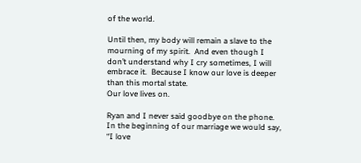of the world.

Until then, my body will remain a slave to the mourning of my spirit.  And even though I don’t understand why I cry sometimes, I will embrace it.  Because I know our love is deeper than this mortal state.
Our love lives on.

Ryan and I never said goodbye on the phone.  In the beginning of our marriage we would say, “I love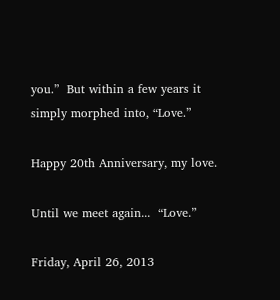you.”  But within a few years it simply morphed into, “Love.”

Happy 20th Anniversary, my love.

Until we meet again...  “Love.”

Friday, April 26, 2013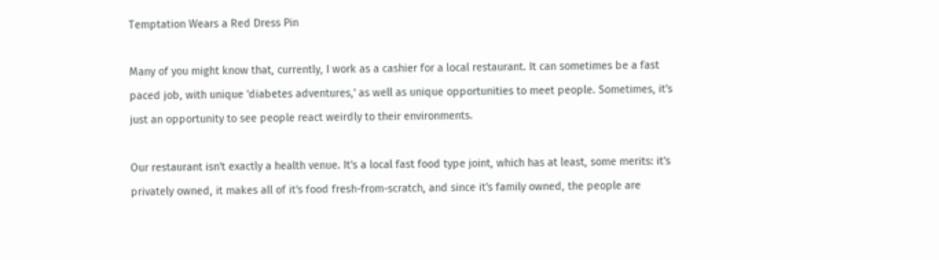Temptation Wears a Red Dress Pin

Many of you might know that, currently, I work as a cashier for a local restaurant. It can sometimes be a fast paced job, with unique 'diabetes adventures,' as well as unique opportunities to meet people. Sometimes, it's just an opportunity to see people react weirdly to their environments.

Our restaurant isn't exactly a health venue. It's a local fast food type joint, which has at least, some merits: it's privately owned, it makes all of it's food fresh-from-scratch, and since it's family owned, the people are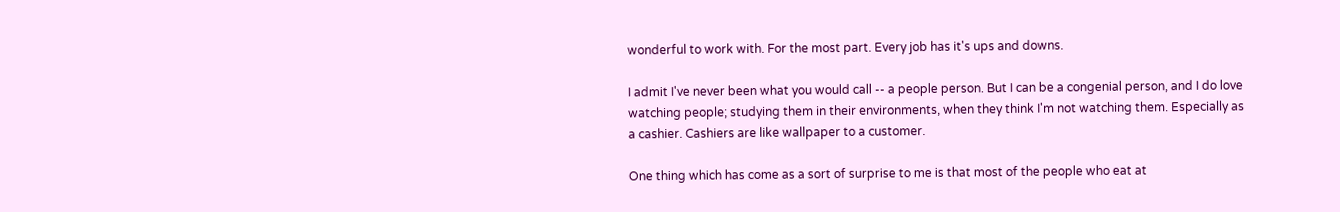wonderful to work with. For the most part. Every job has it's ups and downs.

I admit I've never been what you would call -- a people person. But I can be a congenial person, and I do love watching people; studying them in their environments, when they think I'm not watching them. Especially as a cashier. Cashiers are like wallpaper to a customer.

One thing which has come as a sort of surprise to me is that most of the people who eat at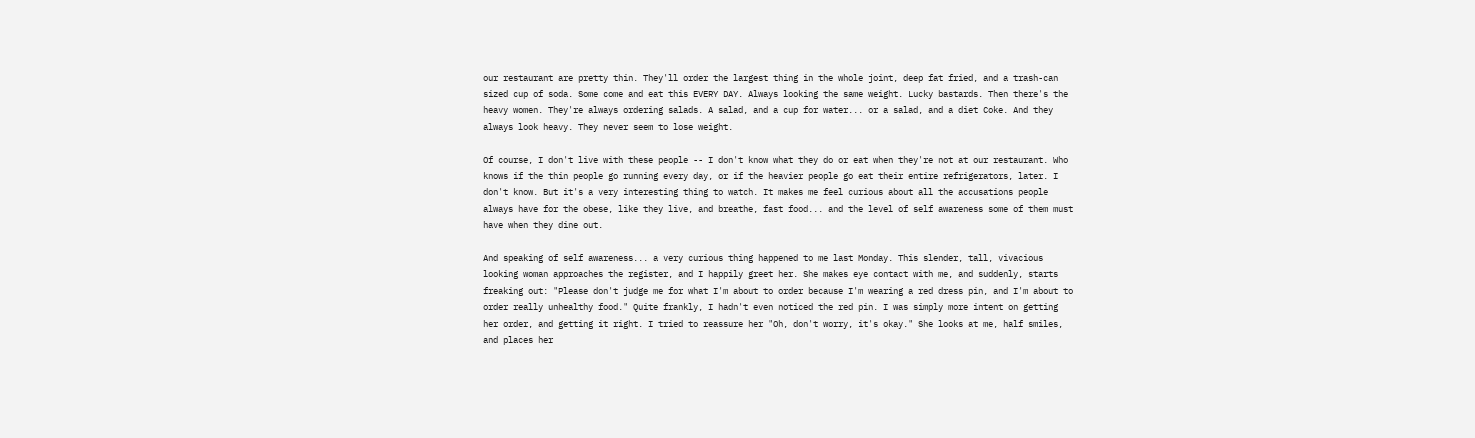our restaurant are pretty thin. They'll order the largest thing in the whole joint, deep fat fried, and a trash-can sized cup of soda. Some come and eat this EVERY DAY. Always looking the same weight. Lucky bastards. Then there's the heavy women. They're always ordering salads. A salad, and a cup for water... or a salad, and a diet Coke. And they always look heavy. They never seem to lose weight.

Of course, I don't live with these people -- I don't know what they do or eat when they're not at our restaurant. Who knows if the thin people go running every day, or if the heavier people go eat their entire refrigerators, later. I don't know. But it's a very interesting thing to watch. It makes me feel curious about all the accusations people always have for the obese, like they live, and breathe, fast food... and the level of self awareness some of them must have when they dine out.

And speaking of self awareness... a very curious thing happened to me last Monday. This slender, tall, vivacious looking woman approaches the register, and I happily greet her. She makes eye contact with me, and suddenly, starts freaking out: "Please don't judge me for what I'm about to order because I'm wearing a red dress pin, and I'm about to order really unhealthy food." Quite frankly, I hadn't even noticed the red pin. I was simply more intent on getting her order, and getting it right. I tried to reassure her "Oh, don't worry, it's okay." She looks at me, half smiles, and places her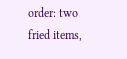order: two fried items,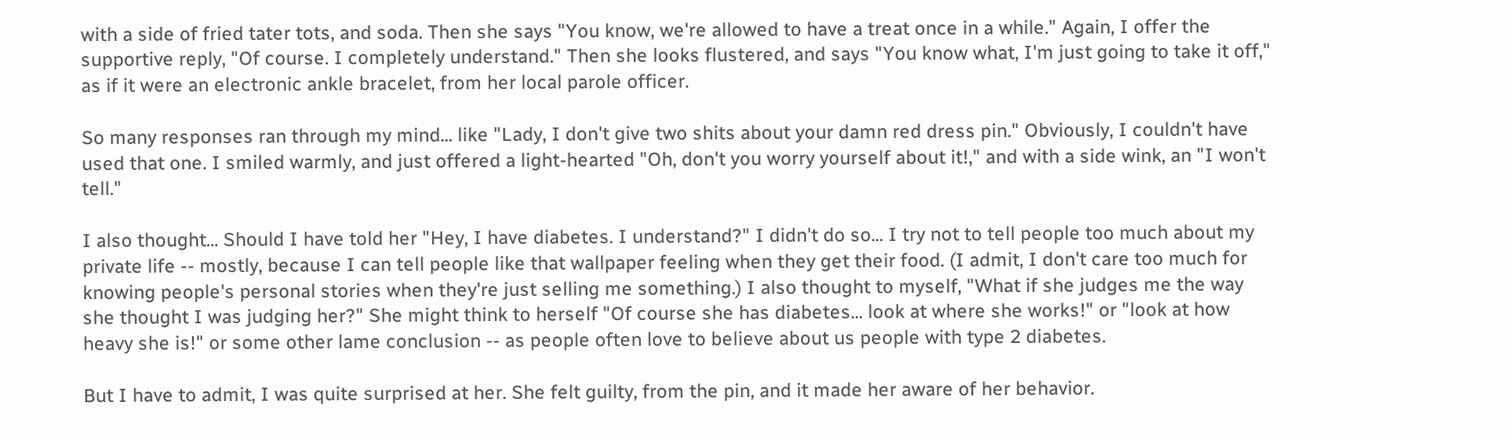with a side of fried tater tots, and soda. Then she says "You know, we're allowed to have a treat once in a while." Again, I offer the supportive reply, "Of course. I completely understand." Then she looks flustered, and says "You know what, I'm just going to take it off," as if it were an electronic ankle bracelet, from her local parole officer.

So many responses ran through my mind... like "Lady, I don't give two shits about your damn red dress pin." Obviously, I couldn't have used that one. I smiled warmly, and just offered a light-hearted "Oh, don't you worry yourself about it!," and with a side wink, an "I won't tell."

I also thought... Should I have told her "Hey, I have diabetes. I understand?" I didn't do so... I try not to tell people too much about my private life -- mostly, because I can tell people like that wallpaper feeling when they get their food. (I admit, I don't care too much for knowing people's personal stories when they're just selling me something.) I also thought to myself, "What if she judges me the way she thought I was judging her?" She might think to herself "Of course she has diabetes... look at where she works!" or "look at how heavy she is!" or some other lame conclusion -- as people often love to believe about us people with type 2 diabetes.

But I have to admit, I was quite surprised at her. She felt guilty, from the pin, and it made her aware of her behavior.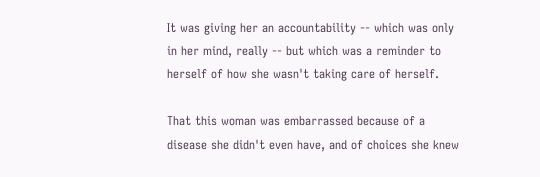It was giving her an accountability -- which was only in her mind, really -- but which was a reminder to herself of how she wasn't taking care of herself.

That this woman was embarrassed because of a disease she didn't even have, and of choices she knew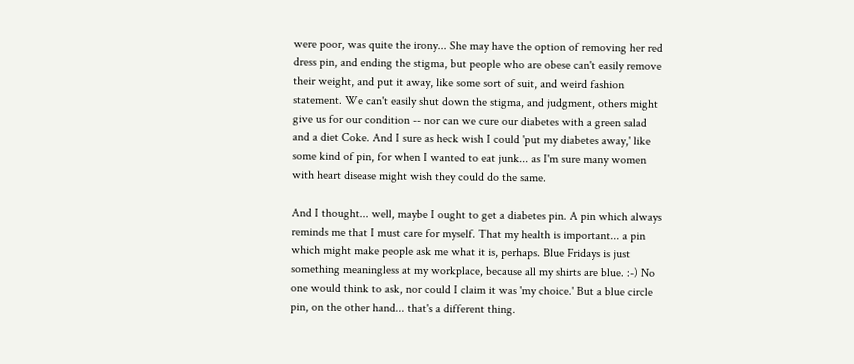were poor, was quite the irony... She may have the option of removing her red dress pin, and ending the stigma, but people who are obese can't easily remove their weight, and put it away, like some sort of suit, and weird fashion statement. We can't easily shut down the stigma, and judgment, others might give us for our condition -- nor can we cure our diabetes with a green salad and a diet Coke. And I sure as heck wish I could 'put my diabetes away,' like some kind of pin, for when I wanted to eat junk... as I'm sure many women with heart disease might wish they could do the same.

And I thought... well, maybe I ought to get a diabetes pin. A pin which always reminds me that I must care for myself. That my health is important... a pin which might make people ask me what it is, perhaps. Blue Fridays is just something meaningless at my workplace, because all my shirts are blue. :-) No one would think to ask, nor could I claim it was 'my choice.' But a blue circle pin, on the other hand... that's a different thing.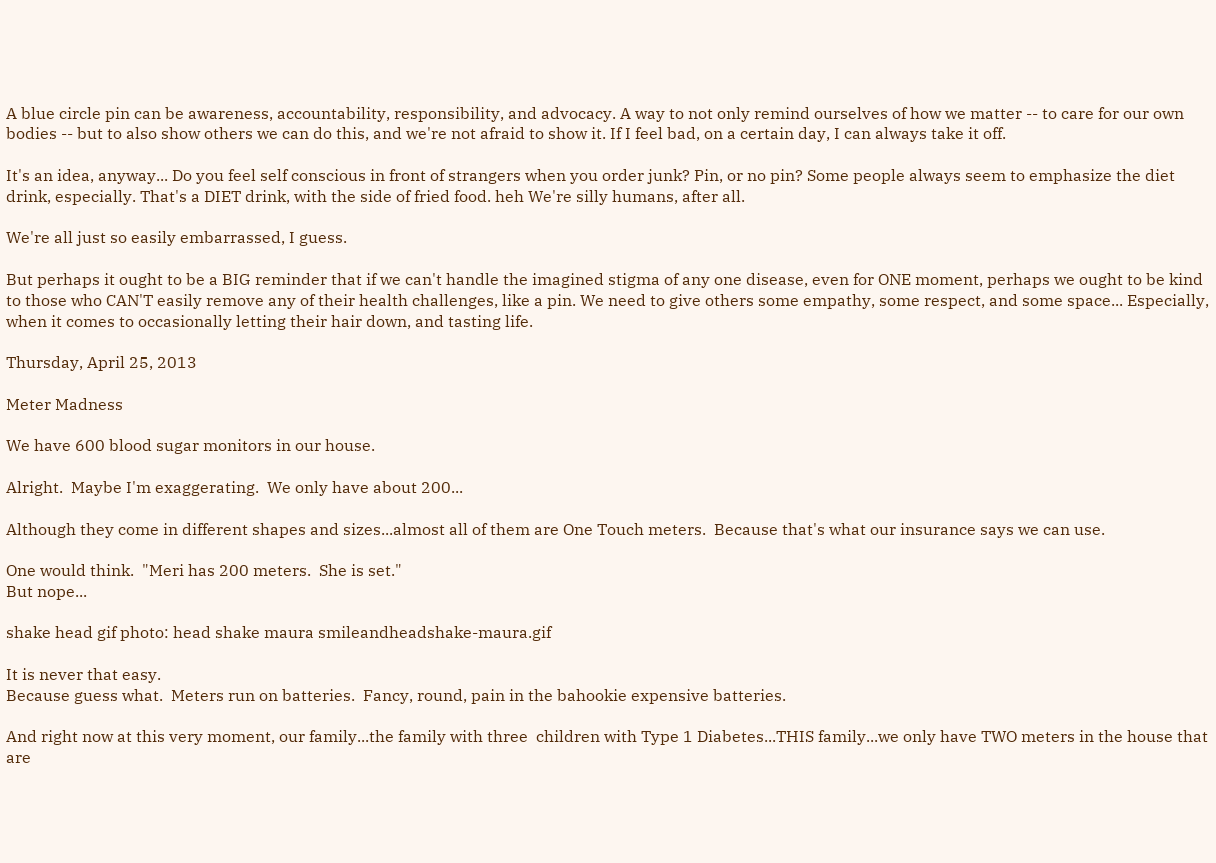A blue circle pin can be awareness, accountability, responsibility, and advocacy. A way to not only remind ourselves of how we matter -- to care for our own bodies -- but to also show others we can do this, and we're not afraid to show it. If I feel bad, on a certain day, I can always take it off.

It's an idea, anyway... Do you feel self conscious in front of strangers when you order junk? Pin, or no pin? Some people always seem to emphasize the diet drink, especially. That's a DIET drink, with the side of fried food. heh We're silly humans, after all.

We're all just so easily embarrassed, I guess.

But perhaps it ought to be a BIG reminder that if we can't handle the imagined stigma of any one disease, even for ONE moment, perhaps we ought to be kind to those who CAN'T easily remove any of their health challenges, like a pin. We need to give others some empathy, some respect, and some space... Especially, when it comes to occasionally letting their hair down, and tasting life.

Thursday, April 25, 2013

Meter Madness

We have 600 blood sugar monitors in our house.

Alright.  Maybe I'm exaggerating.  We only have about 200...

Although they come in different shapes and sizes...almost all of them are One Touch meters.  Because that's what our insurance says we can use.

One would think.  "Meri has 200 meters.  She is set."
But nope...

shake head gif photo: head shake maura smileandheadshake-maura.gif

It is never that easy.
Because guess what.  Meters run on batteries.  Fancy, round, pain in the bahookie expensive batteries.

And right now at this very moment, our family...the family with three  children with Type 1 Diabetes...THIS family...we only have TWO meters in the house that are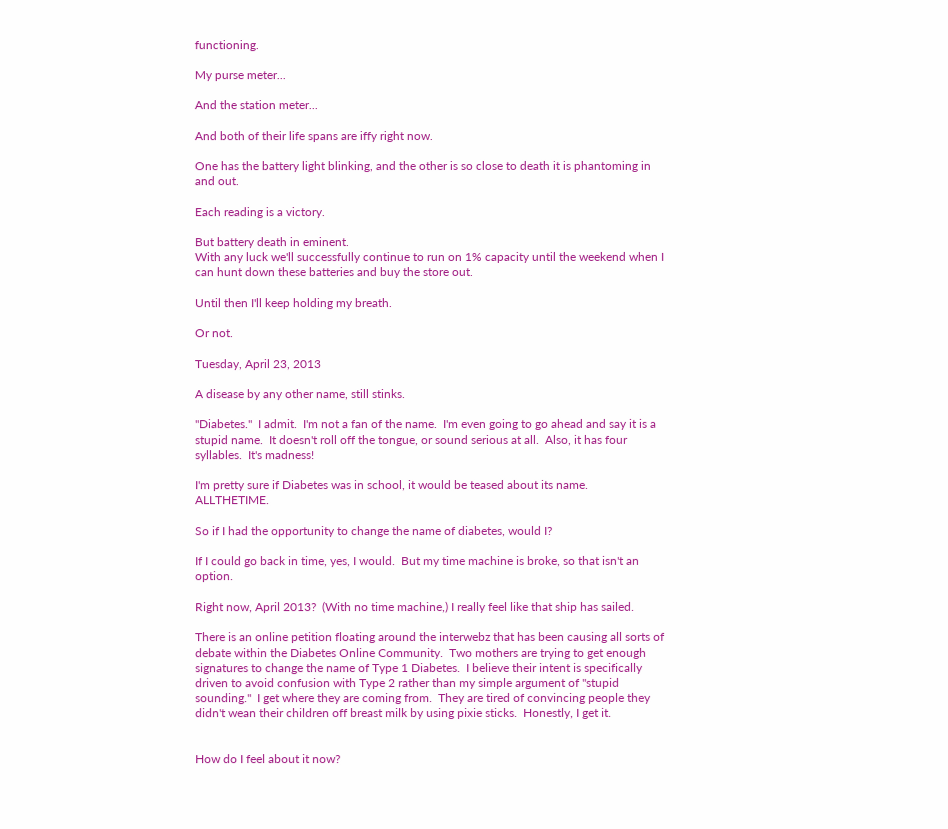functioning.

My purse meter...

And the station meter...

And both of their life spans are iffy right now.

One has the battery light blinking, and the other is so close to death it is phantoming in and out.

Each reading is a victory.

But battery death in eminent.
With any luck we'll successfully continue to run on 1% capacity until the weekend when I can hunt down these batteries and buy the store out.

Until then I'll keep holding my breath.

Or not.

Tuesday, April 23, 2013

A disease by any other name, still stinks.

"Diabetes."  I admit.  I'm not a fan of the name.  I'm even going to go ahead and say it is a stupid name.  It doesn't roll off the tongue, or sound serious at all.  Also, it has four syllables.  It's madness!

I'm pretty sure if Diabetes was in school, it would be teased about its name.  ALLTHETIME.

So if I had the opportunity to change the name of diabetes, would I?

If I could go back in time, yes, I would.  But my time machine is broke, so that isn't an option.

Right now, April 2013?  (With no time machine,) I really feel like that ship has sailed.

There is an online petition floating around the interwebz that has been causing all sorts of debate within the Diabetes Online Community.  Two mothers are trying to get enough signatures to change the name of Type 1 Diabetes.  I believe their intent is specifically driven to avoid confusion with Type 2 rather than my simple argument of "stupid sounding."  I get where they are coming from.  They are tired of convincing people they didn't wean their children off breast milk by using pixie sticks.  Honestly, I get it.


How do I feel about it now?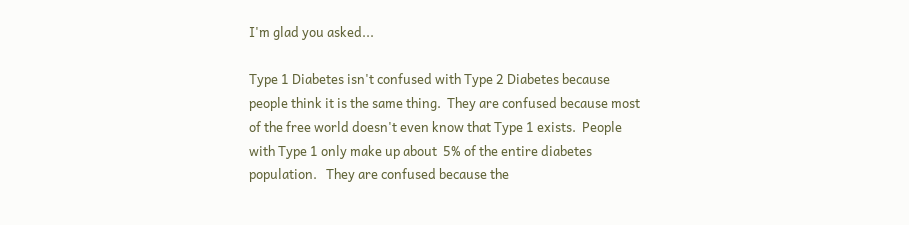I'm glad you asked...

Type 1 Diabetes isn't confused with Type 2 Diabetes because people think it is the same thing.  They are confused because most of the free world doesn't even know that Type 1 exists.  People with Type 1 only make up about  5% of the entire diabetes population.   They are confused because the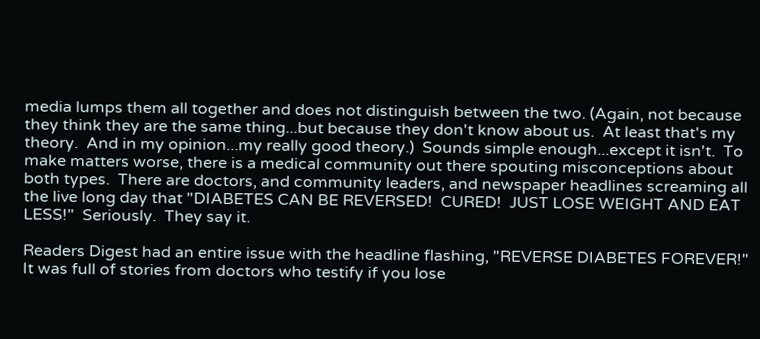media lumps them all together and does not distinguish between the two. (Again, not because they think they are the same thing...but because they don't know about us.  At least that's my theory.  And in my opinion...my really good theory.)  Sounds simple enough...except it isn't.  To make matters worse, there is a medical community out there spouting misconceptions about both types.  There are doctors, and community leaders, and newspaper headlines screaming all the live long day that "DIABETES CAN BE REVERSED!  CURED!  JUST LOSE WEIGHT AND EAT LESS!"  Seriously.  They say it.

Readers Digest had an entire issue with the headline flashing, "REVERSE DIABETES FOREVER!"  It was full of stories from doctors who testify if you lose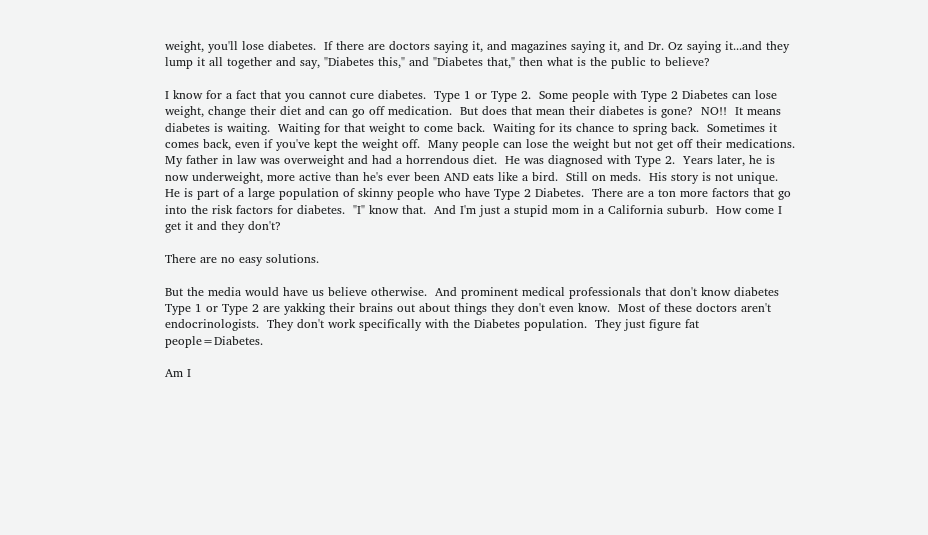weight, you'll lose diabetes.  If there are doctors saying it, and magazines saying it, and Dr. Oz saying it...and they lump it all together and say, "Diabetes this," and "Diabetes that," then what is the public to believe?

I know for a fact that you cannot cure diabetes.  Type 1 or Type 2.  Some people with Type 2 Diabetes can lose weight, change their diet and can go off medication.  But does that mean their diabetes is gone?  NO!!  It means diabetes is waiting.  Waiting for that weight to come back.  Waiting for its chance to spring back.  Sometimes it comes back, even if you've kept the weight off.  Many people can lose the weight but not get off their medications.  My father in law was overweight and had a horrendous diet.  He was diagnosed with Type 2.  Years later, he is now underweight, more active than he's ever been AND eats like a bird.  Still on meds.  His story is not unique.  He is part of a large population of skinny people who have Type 2 Diabetes.  There are a ton more factors that go into the risk factors for diabetes.  "I" know that.  And I'm just a stupid mom in a California suburb.  How come I get it and they don't?

There are no easy solutions.

But the media would have us believe otherwise.  And prominent medical professionals that don't know diabetes Type 1 or Type 2 are yakking their brains out about things they don't even know.  Most of these doctors aren't endocrinologists.  They don't work specifically with the Diabetes population.  They just figure fat people=Diabetes.

Am I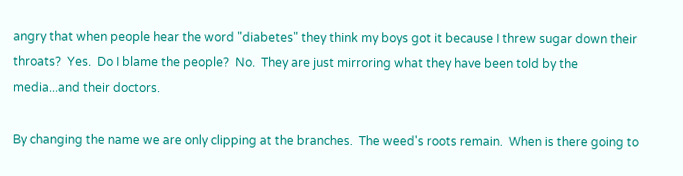angry that when people hear the word "diabetes" they think my boys got it because I threw sugar down their throats?  Yes.  Do I blame the people?  No.  They are just mirroring what they have been told by the media...and their doctors.

By changing the name we are only clipping at the branches.  The weed's roots remain.  When is there going to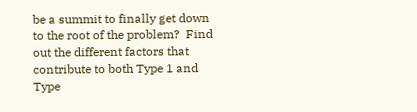be a summit to finally get down to the root of the problem?  Find out the different factors that contribute to both Type 1 and Type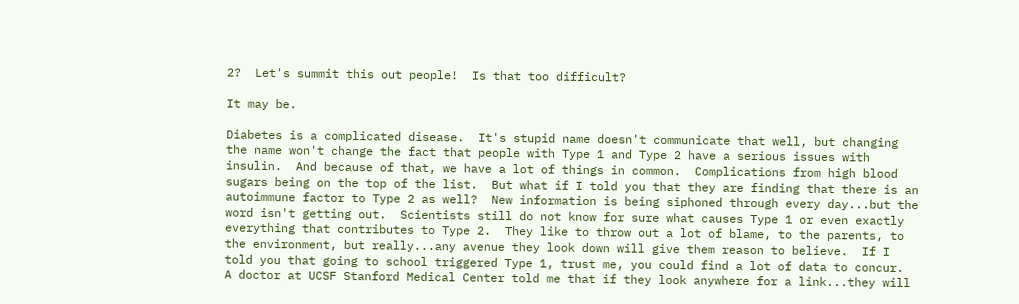2?  Let's summit this out people!  Is that too difficult?

It may be.

Diabetes is a complicated disease.  It's stupid name doesn't communicate that well, but changing the name won't change the fact that people with Type 1 and Type 2 have a serious issues with insulin.  And because of that, we have a lot of things in common.  Complications from high blood sugars being on the top of the list.  But what if I told you that they are finding that there is an autoimmune factor to Type 2 as well?  New information is being siphoned through every day...but the word isn't getting out.  Scientists still do not know for sure what causes Type 1 or even exactly everything that contributes to Type 2.  They like to throw out a lot of blame, to the parents, to the environment, but really...any avenue they look down will give them reason to believe.  If I told you that going to school triggered Type 1, trust me, you could find a lot of data to concur.  A doctor at UCSF Stanford Medical Center told me that if they look anywhere for a link...they will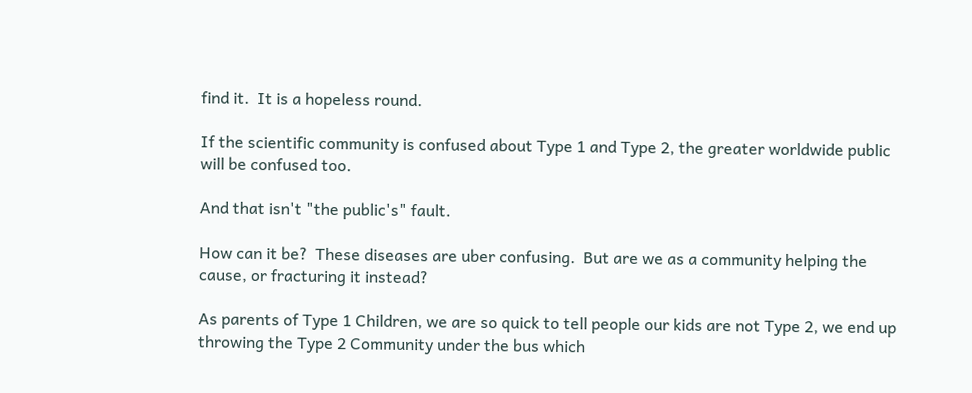find it.  It is a hopeless round.

If the scientific community is confused about Type 1 and Type 2, the greater worldwide public will be confused too.

And that isn't "the public's" fault.

How can it be?  These diseases are uber confusing.  But are we as a community helping the cause, or fracturing it instead?

As parents of Type 1 Children, we are so quick to tell people our kids are not Type 2, we end up throwing the Type 2 Community under the bus which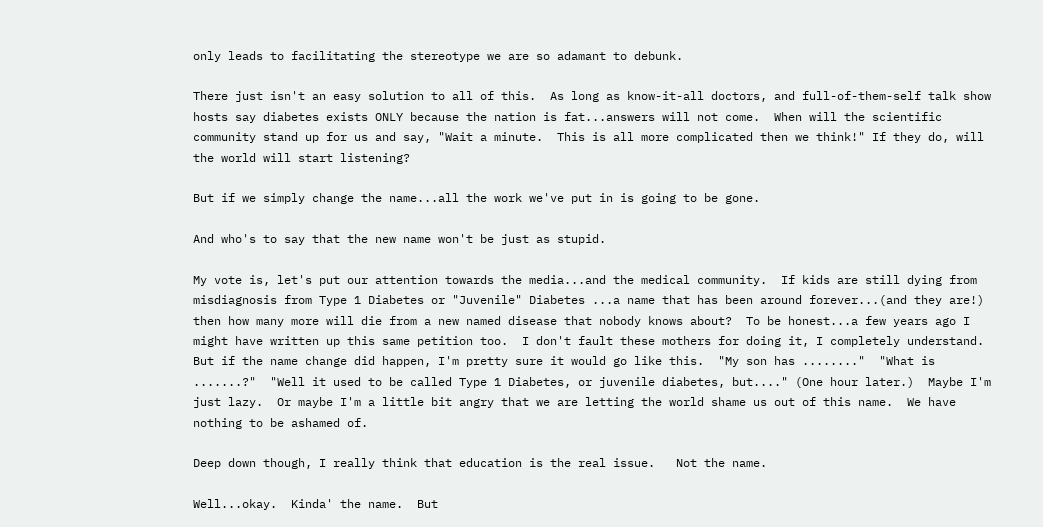only leads to facilitating the stereotype we are so adamant to debunk.

There just isn't an easy solution to all of this.  As long as know-it-all doctors, and full-of-them-self talk show hosts say diabetes exists ONLY because the nation is fat...answers will not come.  When will the scientific community stand up for us and say, "Wait a minute.  This is all more complicated then we think!" If they do, will the world will start listening?

But if we simply change the name...all the work we've put in is going to be gone.

And who's to say that the new name won't be just as stupid.

My vote is, let's put our attention towards the media...and the medical community.  If kids are still dying from misdiagnosis from Type 1 Diabetes or "Juvenile" Diabetes ...a name that has been around forever...(and they are!) then how many more will die from a new named disease that nobody knows about?  To be honest...a few years ago I might have written up this same petition too.  I don't fault these mothers for doing it, I completely understand.  But if the name change did happen, I'm pretty sure it would go like this.  "My son has ........"  "What is .......?"  "Well it used to be called Type 1 Diabetes, or juvenile diabetes, but...." (One hour later.)  Maybe I'm just lazy.  Or maybe I'm a little bit angry that we are letting the world shame us out of this name.  We have nothing to be ashamed of.

Deep down though, I really think that education is the real issue.   Not the name.

Well...okay.  Kinda' the name.  But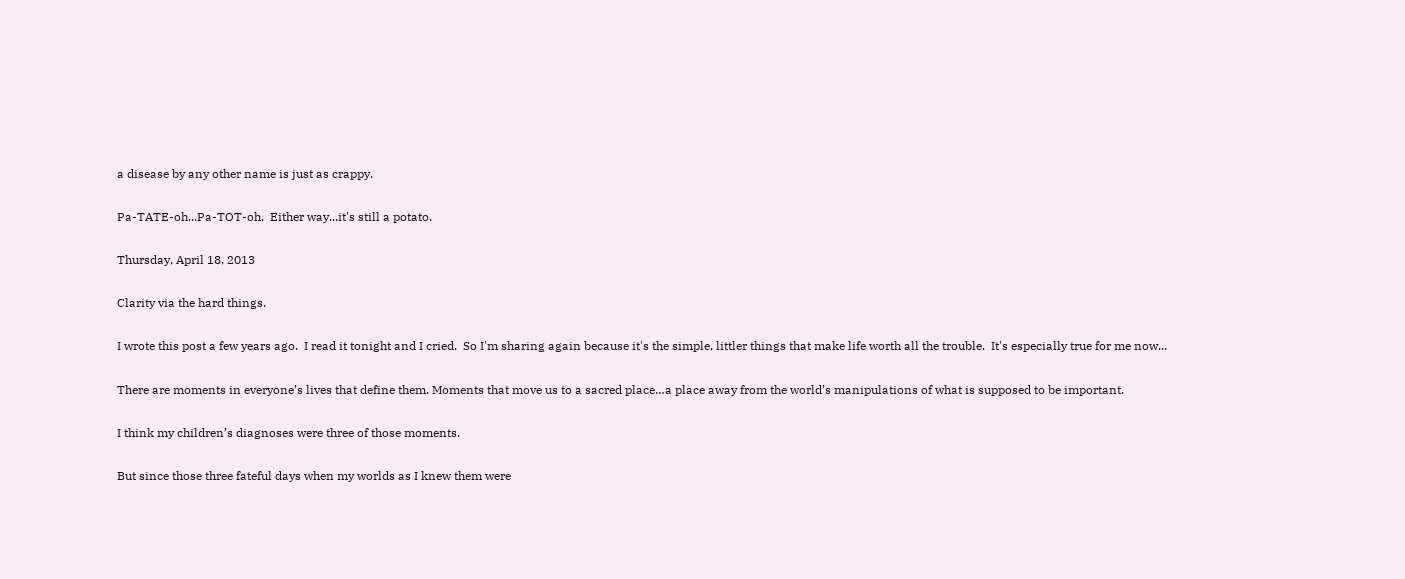a disease by any other name is just as crappy.

Pa-TATE-oh...Pa-TOT-oh.  Either way...it's still a potato.

Thursday, April 18, 2013

Clarity via the hard things.

I wrote this post a few years ago.  I read it tonight and I cried.  So I'm sharing again because it's the simple, littler things that make life worth all the trouble.  It's especially true for me now...

There are moments in everyone’s lives that define them. Moments that move us to a sacred place…a place away from the world’s manipulations of what is supposed to be important.

I think my children’s diagnoses were three of those moments.

But since those three fateful days when my worlds as I knew them were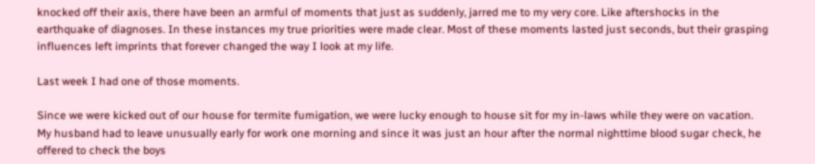knocked off their axis, there have been an armful of moments that just as suddenly, jarred me to my very core. Like aftershocks in the earthquake of diagnoses. In these instances my true priorities were made clear. Most of these moments lasted just seconds, but their grasping influences left imprints that forever changed the way I look at my life.

Last week I had one of those moments.

Since we were kicked out of our house for termite fumigation, we were lucky enough to house sit for my in-laws while they were on vacation. My husband had to leave unusually early for work one morning and since it was just an hour after the normal nighttime blood sugar check, he offered to check the boys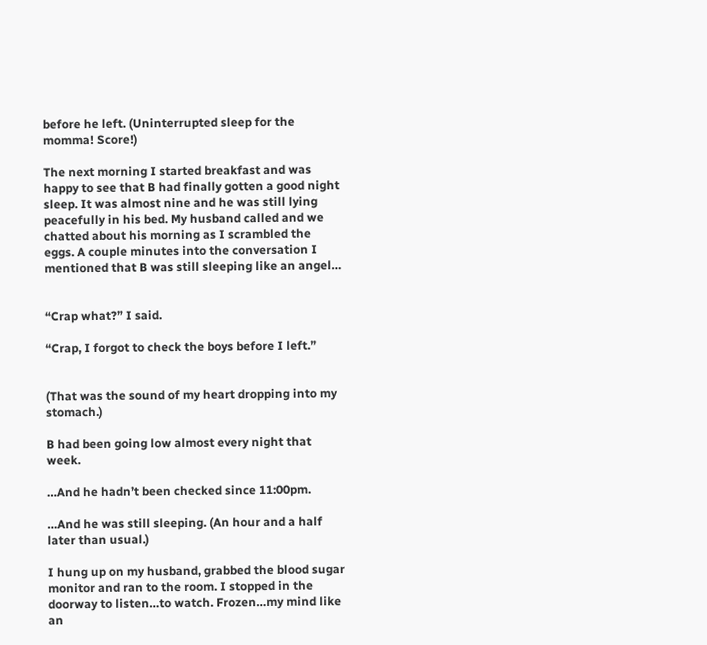before he left. (Uninterrupted sleep for the momma! Score!)

The next morning I started breakfast and was happy to see that B had finally gotten a good night sleep. It was almost nine and he was still lying peacefully in his bed. My husband called and we chatted about his morning as I scrambled the eggs. A couple minutes into the conversation I mentioned that B was still sleeping like an angel…


“Crap what?” I said.

“Crap, I forgot to check the boys before I left.”


(That was the sound of my heart dropping into my stomach.)

B had been going low almost every night that week.

…And he hadn’t been checked since 11:00pm.

…And he was still sleeping. (An hour and a half later than usual.)

I hung up on my husband, grabbed the blood sugar monitor and ran to the room. I stopped in the doorway to listen…to watch. Frozen…my mind like an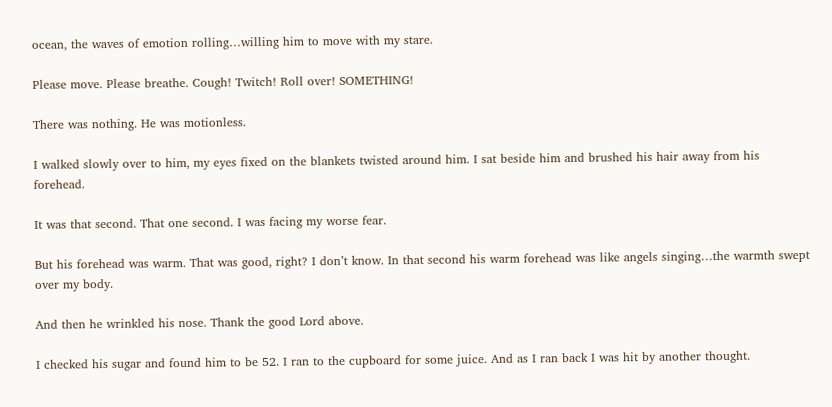ocean, the waves of emotion rolling…willing him to move with my stare.

Please move. Please breathe. Cough! Twitch! Roll over! SOMETHING!

There was nothing. He was motionless.

I walked slowly over to him, my eyes fixed on the blankets twisted around him. I sat beside him and brushed his hair away from his forehead.

It was that second. That one second. I was facing my worse fear.

But his forehead was warm. That was good, right? I don’t know. In that second his warm forehead was like angels singing…the warmth swept over my body.

And then he wrinkled his nose. Thank the good Lord above.

I checked his sugar and found him to be 52. I ran to the cupboard for some juice. And as I ran back I was hit by another thought.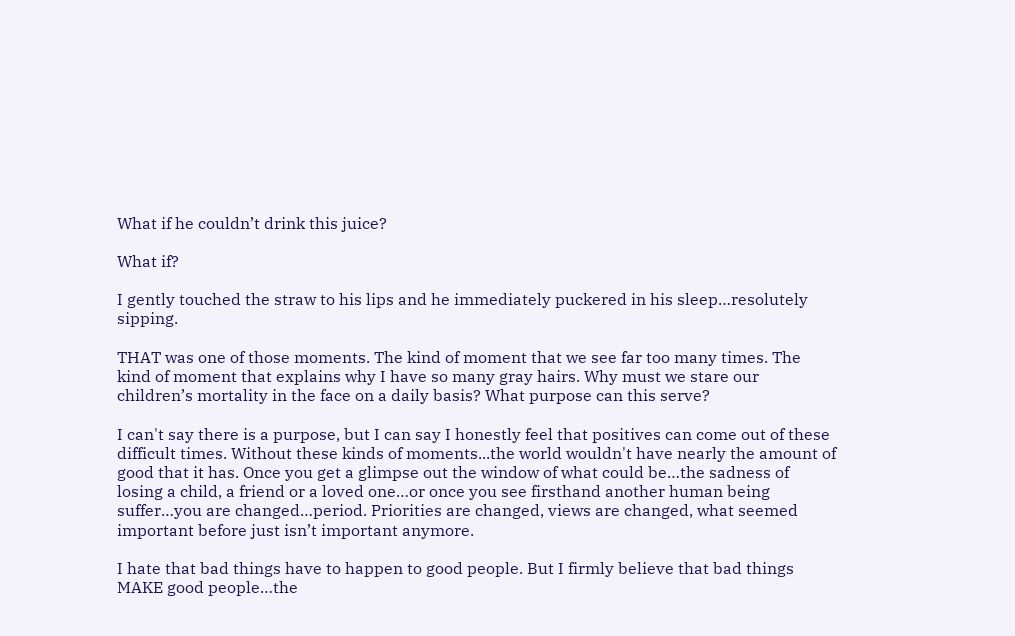What if he couldn’t drink this juice?

What if?

I gently touched the straw to his lips and he immediately puckered in his sleep…resolutely sipping.

THAT was one of those moments. The kind of moment that we see far too many times. The kind of moment that explains why I have so many gray hairs. Why must we stare our children’s mortality in the face on a daily basis? What purpose can this serve?

I can't say there is a purpose, but I can say I honestly feel that positives can come out of these difficult times. Without these kinds of moments...the world wouldn't have nearly the amount of good that it has. Once you get a glimpse out the window of what could be…the sadness of losing a child, a friend or a loved one…or once you see firsthand another human being suffer…you are changed…period. Priorities are changed, views are changed, what seemed important before just isn’t important anymore.

I hate that bad things have to happen to good people. But I firmly believe that bad things MAKE good people…the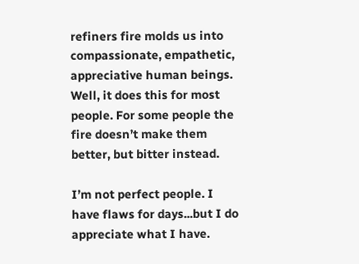refiners fire molds us into compassionate, empathetic, appreciative human beings. Well, it does this for most people. For some people the fire doesn’t make them better, but bitter instead.

I’m not perfect people. I have flaws for days...but I do appreciate what I have.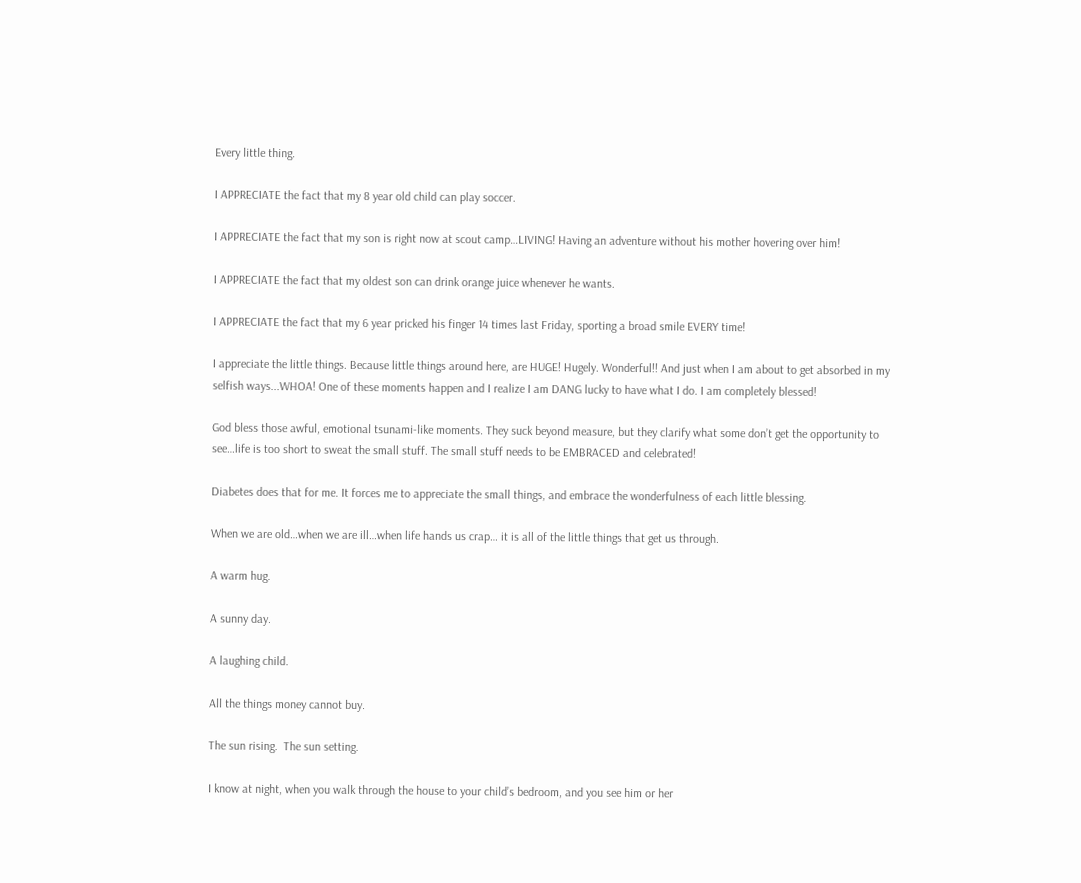Every little thing.

I APPRECIATE the fact that my 8 year old child can play soccer.

I APPRECIATE the fact that my son is right now at scout camp…LIVING! Having an adventure without his mother hovering over him!

I APPRECIATE the fact that my oldest son can drink orange juice whenever he wants.

I APPRECIATE the fact that my 6 year pricked his finger 14 times last Friday, sporting a broad smile EVERY time!

I appreciate the little things. Because little things around here, are HUGE! Hugely. Wonderful!! And just when I am about to get absorbed in my selfish ways...WHOA! One of these moments happen and I realize I am DANG lucky to have what I do. I am completely blessed!

God bless those awful, emotional tsunami-like moments. They suck beyond measure, but they clarify what some don’t get the opportunity to see…life is too short to sweat the small stuff. The small stuff needs to be EMBRACED and celebrated!

Diabetes does that for me. It forces me to appreciate the small things, and embrace the wonderfulness of each little blessing.

When we are old…when we are ill…when life hands us crap… it is all of the little things that get us through.

A warm hug.

A sunny day.

A laughing child.

All the things money cannot buy.

The sun rising.  The sun setting.

I know at night, when you walk through the house to your child’s bedroom, and you see him or her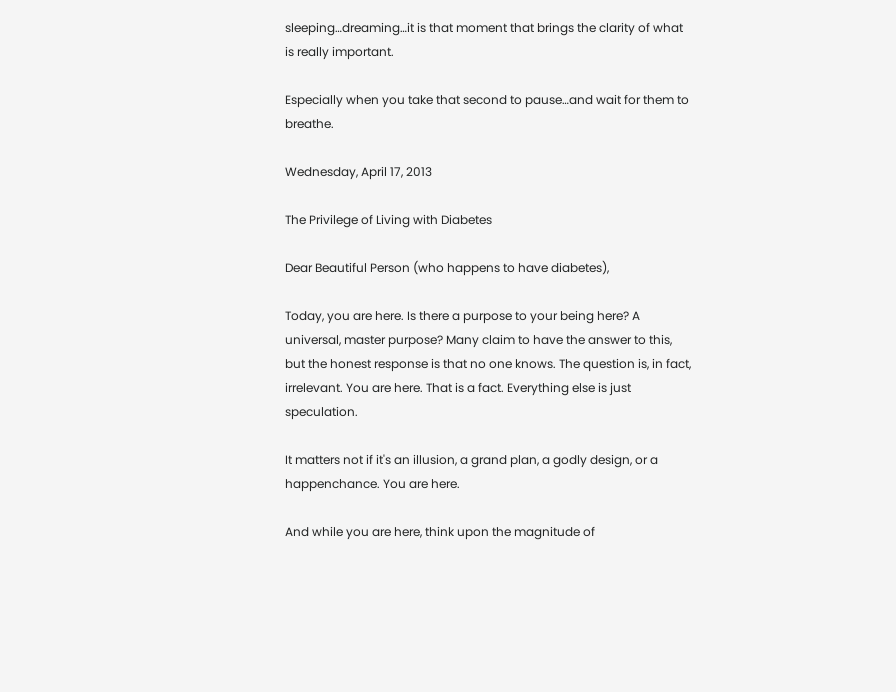sleeping…dreaming…it is that moment that brings the clarity of what is really important.

Especially when you take that second to pause…and wait for them to breathe.

Wednesday, April 17, 2013

The Privilege of Living with Diabetes

Dear Beautiful Person (who happens to have diabetes),

Today, you are here. Is there a purpose to your being here? A universal, master purpose? Many claim to have the answer to this, but the honest response is that no one knows. The question is, in fact, irrelevant. You are here. That is a fact. Everything else is just speculation.

It matters not if it's an illusion, a grand plan, a godly design, or a happenchance. You are here.

And while you are here, think upon the magnitude of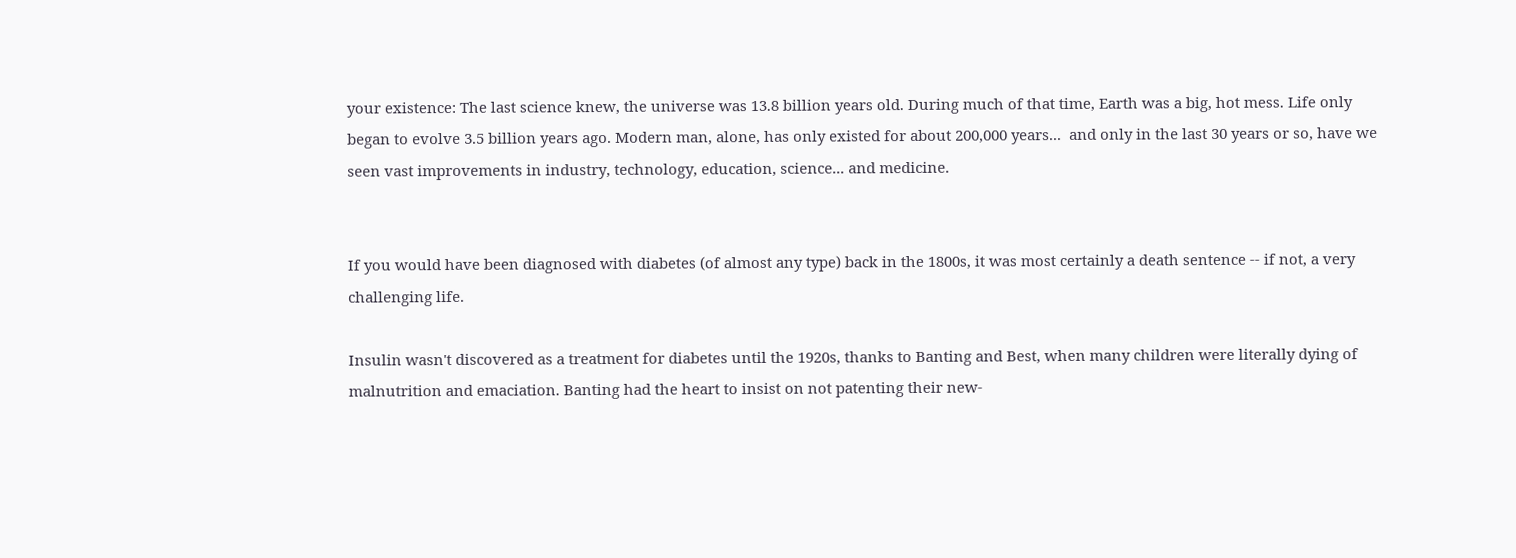your existence: The last science knew, the universe was 13.8 billion years old. During much of that time, Earth was a big, hot mess. Life only began to evolve 3.5 billion years ago. Modern man, alone, has only existed for about 200,000 years...  and only in the last 30 years or so, have we seen vast improvements in industry, technology, education, science... and medicine.


If you would have been diagnosed with diabetes (of almost any type) back in the 1800s, it was most certainly a death sentence -- if not, a very challenging life.

Insulin wasn't discovered as a treatment for diabetes until the 1920s, thanks to Banting and Best, when many children were literally dying of malnutrition and emaciation. Banting had the heart to insist on not patenting their new-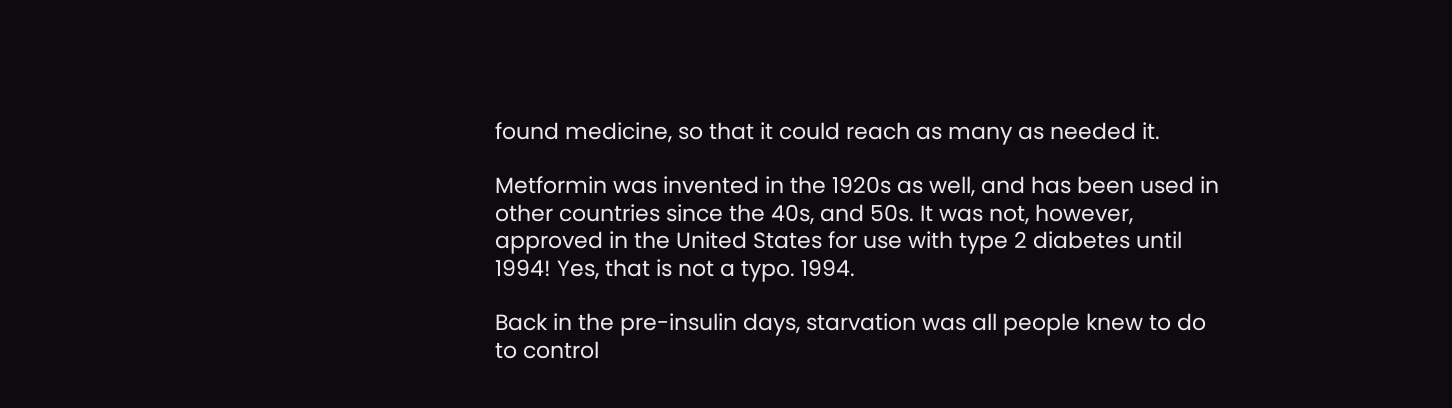found medicine, so that it could reach as many as needed it.

Metformin was invented in the 1920s as well, and has been used in other countries since the 40s, and 50s. It was not, however, approved in the United States for use with type 2 diabetes until 1994! Yes, that is not a typo. 1994.

Back in the pre-insulin days, starvation was all people knew to do to control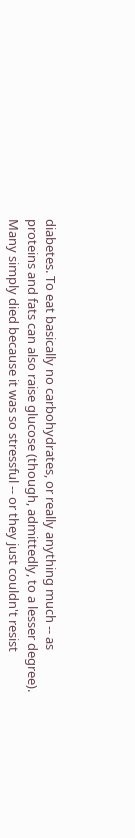diabetes. To eat basically no carbohydrates, or really anything much -- as proteins and fats can also raise glucose (though, admittedly, to a lesser degree). Many simply died because it was so stressful -- or they just couldn't resist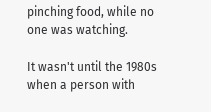pinching food, while no one was watching.

It wasn't until the 1980s when a person with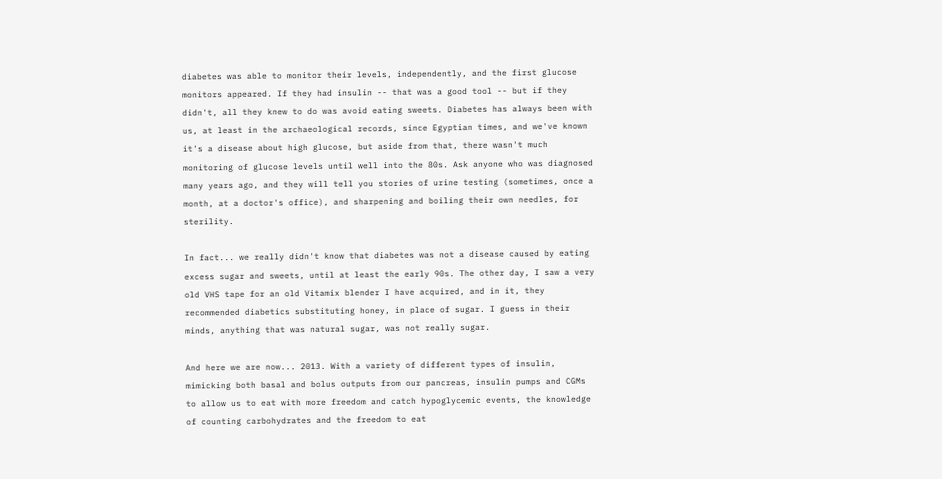diabetes was able to monitor their levels, independently, and the first glucose monitors appeared. If they had insulin -- that was a good tool -- but if they didn't, all they knew to do was avoid eating sweets. Diabetes has always been with us, at least in the archaeological records, since Egyptian times, and we've known it's a disease about high glucose, but aside from that, there wasn't much monitoring of glucose levels until well into the 80s. Ask anyone who was diagnosed many years ago, and they will tell you stories of urine testing (sometimes, once a month, at a doctor's office), and sharpening and boiling their own needles, for sterility.

In fact... we really didn't know that diabetes was not a disease caused by eating excess sugar and sweets, until at least the early 90s. The other day, I saw a very old VHS tape for an old Vitamix blender I have acquired, and in it, they recommended diabetics substituting honey, in place of sugar. I guess in their minds, anything that was natural sugar, was not really sugar.

And here we are now... 2013. With a variety of different types of insulin, mimicking both basal and bolus outputs from our pancreas, insulin pumps and CGMs to allow us to eat with more freedom and catch hypoglycemic events, the knowledge of counting carbohydrates and the freedom to eat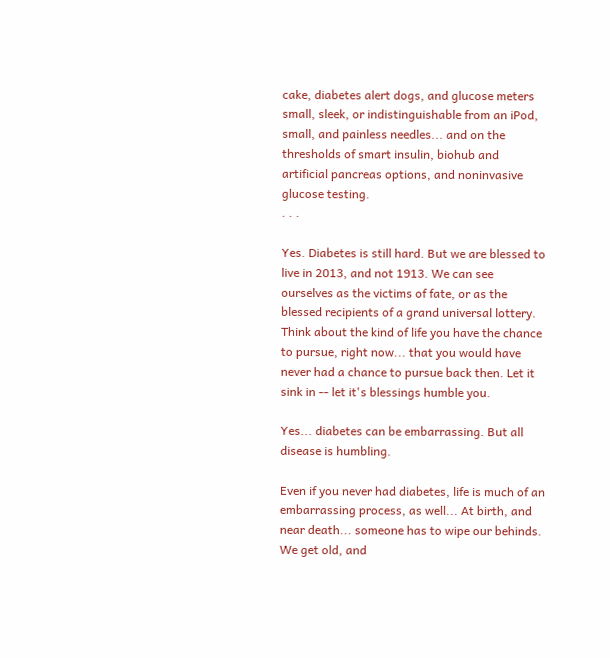cake, diabetes alert dogs, and glucose meters small, sleek, or indistinguishable from an iPod, small, and painless needles... and on the thresholds of smart insulin, biohub and artificial pancreas options, and noninvasive glucose testing.
. . .

Yes. Diabetes is still hard. But we are blessed to live in 2013, and not 1913. We can see ourselves as the victims of fate, or as the blessed recipients of a grand universal lottery. Think about the kind of life you have the chance to pursue, right now... that you would have never had a chance to pursue back then. Let it sink in -- let it's blessings humble you.

Yes... diabetes can be embarrassing. But all disease is humbling.

Even if you never had diabetes, life is much of an embarrassing process, as well... At birth, and near death... someone has to wipe our behinds. We get old, and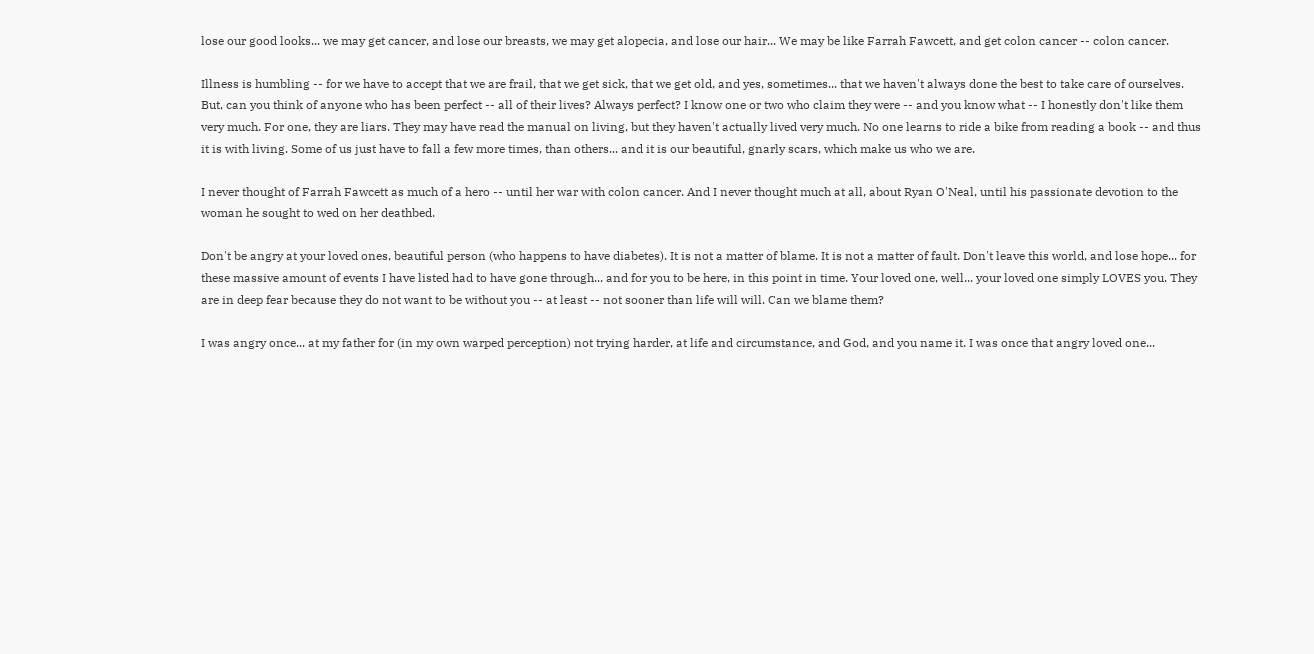lose our good looks... we may get cancer, and lose our breasts, we may get alopecia, and lose our hair... We may be like Farrah Fawcett, and get colon cancer -- colon cancer.

Illness is humbling -- for we have to accept that we are frail, that we get sick, that we get old, and yes, sometimes... that we haven't always done the best to take care of ourselves. But, can you think of anyone who has been perfect -- all of their lives? Always perfect? I know one or two who claim they were -- and you know what -- I honestly don't like them very much. For one, they are liars. They may have read the manual on living, but they haven't actually lived very much. No one learns to ride a bike from reading a book -- and thus it is with living. Some of us just have to fall a few more times, than others... and it is our beautiful, gnarly scars, which make us who we are.

I never thought of Farrah Fawcett as much of a hero -- until her war with colon cancer. And I never thought much at all, about Ryan O'Neal, until his passionate devotion to the woman he sought to wed on her deathbed.

Don't be angry at your loved ones, beautiful person (who happens to have diabetes). It is not a matter of blame. It is not a matter of fault. Don't leave this world, and lose hope... for these massive amount of events I have listed had to have gone through... and for you to be here, in this point in time. Your loved one, well... your loved one simply LOVES you. They are in deep fear because they do not want to be without you -- at least -- not sooner than life will will. Can we blame them?

I was angry once... at my father for (in my own warped perception) not trying harder, at life and circumstance, and God, and you name it. I was once that angry loved one...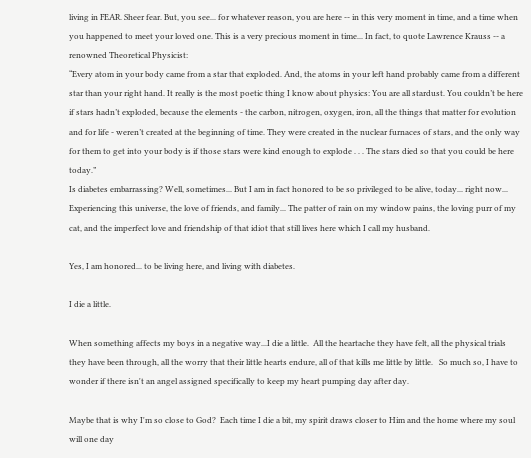living in FEAR. Sheer fear. But, you see... for whatever reason, you are here -- in this very moment in time, and a time when you happened to meet your loved one. This is a very precious moment in time... In fact, to quote Lawrence Krauss -- a renowned Theoretical Physicist:
“Every atom in your body came from a star that exploded. And, the atoms in your left hand probably came from a different star than your right hand. It really is the most poetic thing I know about physics: You are all stardust. You couldn’t be here if stars hadn’t exploded, because the elements - the carbon, nitrogen, oxygen, iron, all the things that matter for evolution and for life - weren’t created at the beginning of time. They were created in the nuclear furnaces of stars, and the only way for them to get into your body is if those stars were kind enough to explode . . . The stars died so that you could be here today.”
Is diabetes embarrassing? Well, sometimes... But I am in fact honored to be so privileged to be alive, today... right now... Experiencing this universe, the love of friends, and family... The patter of rain on my window pains, the loving purr of my cat, and the imperfect love and friendship of that idiot that still lives here which I call my husband.

Yes, I am honored... to be living here, and living with diabetes.

I die a little.

When something affects my boys in a negative way...I die a little.  All the heartache they have felt, all the physical trials they have been through, all the worry that their little hearts endure, all of that kills me little by little.   So much so, I have to wonder if there isn't an angel assigned specifically to keep my heart pumping day after day.

Maybe that is why I'm so close to God?  Each time I die a bit, my spirit draws closer to Him and the home where my soul will one day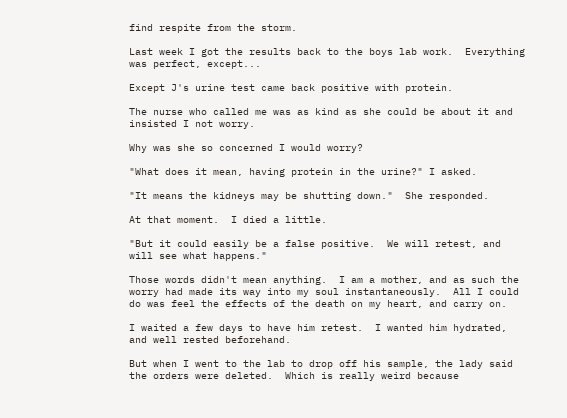find respite from the storm.

Last week I got the results back to the boys lab work.  Everything was perfect, except...

Except J's urine test came back positive with protein.

The nurse who called me was as kind as she could be about it and insisted I not worry.

Why was she so concerned I would worry?

"What does it mean, having protein in the urine?" I asked.

"It means the kidneys may be shutting down."  She responded.

At that moment.  I died a little.

"But it could easily be a false positive.  We will retest, and will see what happens."

Those words didn't mean anything.  I am a mother, and as such the worry had made its way into my soul instantaneously.  All I could do was feel the effects of the death on my heart, and carry on.

I waited a few days to have him retest.  I wanted him hydrated, and well rested beforehand.

But when I went to the lab to drop off his sample, the lady said the orders were deleted.  Which is really weird because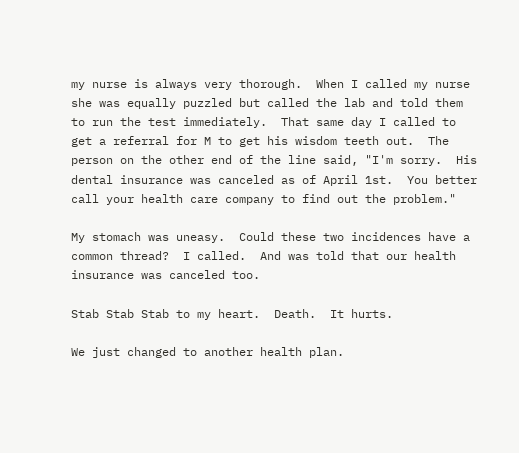my nurse is always very thorough.  When I called my nurse she was equally puzzled but called the lab and told them to run the test immediately.  That same day I called to get a referral for M to get his wisdom teeth out.  The person on the other end of the line said, "I'm sorry.  His dental insurance was canceled as of April 1st.  You better call your health care company to find out the problem."

My stomach was uneasy.  Could these two incidences have a common thread?  I called.  And was told that our health insurance was canceled too.

Stab Stab Stab to my heart.  Death.  It hurts.

We just changed to another health plan.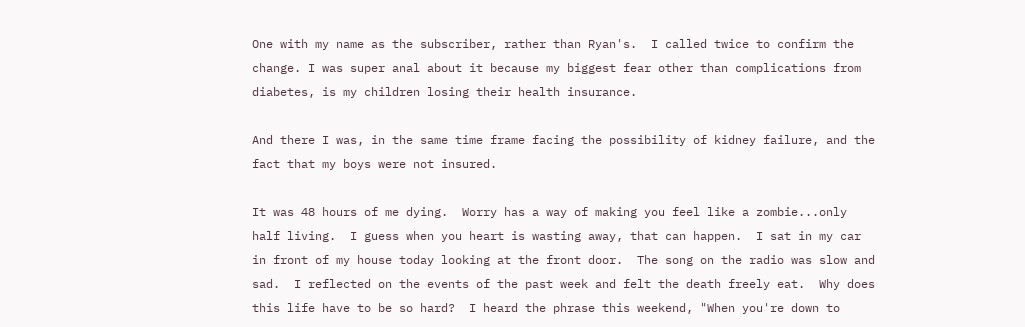One with my name as the subscriber, rather than Ryan's.  I called twice to confirm the change. I was super anal about it because my biggest fear other than complications from diabetes, is my children losing their health insurance.

And there I was, in the same time frame facing the possibility of kidney failure, and the fact that my boys were not insured.

It was 48 hours of me dying.  Worry has a way of making you feel like a zombie...only half living.  I guess when you heart is wasting away, that can happen.  I sat in my car in front of my house today looking at the front door.  The song on the radio was slow and sad.  I reflected on the events of the past week and felt the death freely eat.  Why does this life have to be so hard?  I heard the phrase this weekend, "When you're down to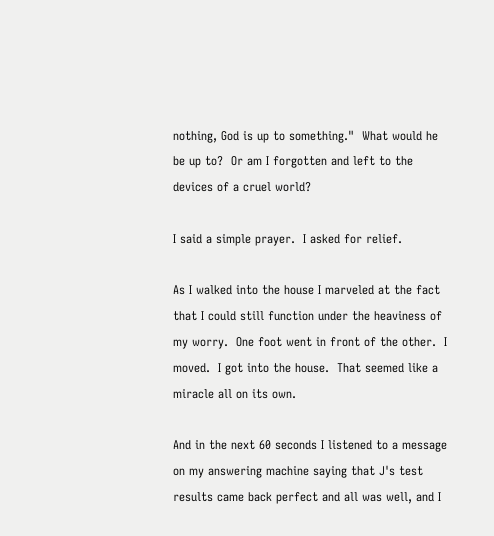nothing, God is up to something."  What would he be up to?  Or am I forgotten and left to the devices of a cruel world?

I said a simple prayer.  I asked for relief.

As I walked into the house I marveled at the fact that I could still function under the heaviness of my worry.  One foot went in front of the other.  I moved.  I got into the house.  That seemed like a miracle all on its own.

And in the next 60 seconds I listened to a message on my answering machine saying that J's test results came back perfect and all was well, and I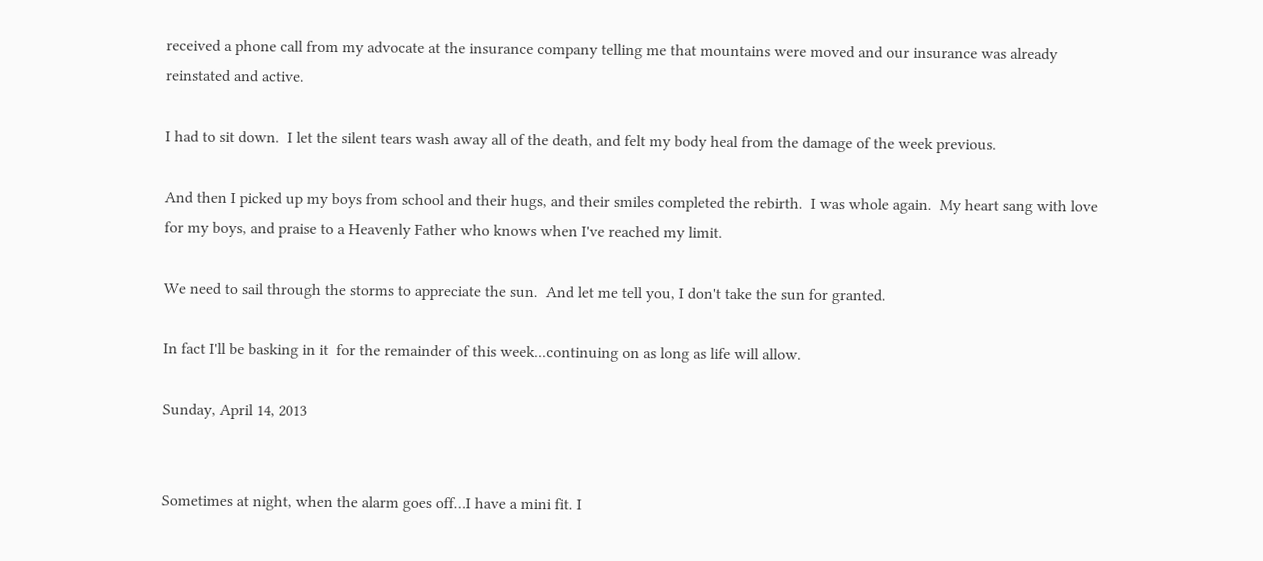received a phone call from my advocate at the insurance company telling me that mountains were moved and our insurance was already reinstated and active.

I had to sit down.  I let the silent tears wash away all of the death, and felt my body heal from the damage of the week previous.

And then I picked up my boys from school and their hugs, and their smiles completed the rebirth.  I was whole again.  My heart sang with love for my boys, and praise to a Heavenly Father who knows when I've reached my limit.

We need to sail through the storms to appreciate the sun.  And let me tell you, I don't take the sun for granted.

In fact I'll be basking in it  for the remainder of this week...continuing on as long as life will allow.

Sunday, April 14, 2013


Sometimes at night, when the alarm goes off…I have a mini fit. I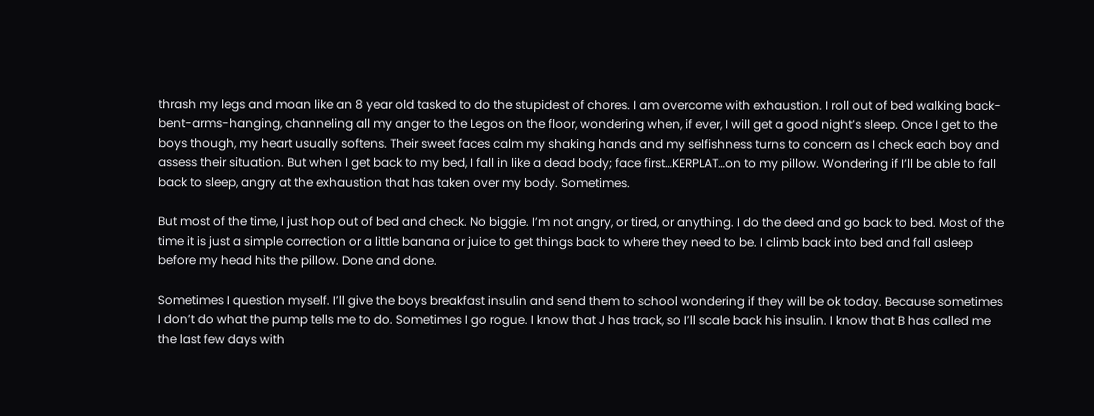thrash my legs and moan like an 8 year old tasked to do the stupidest of chores. I am overcome with exhaustion. I roll out of bed walking back-bent-arms-hanging, channeling all my anger to the Legos on the floor, wondering when, if ever, I will get a good night’s sleep. Once I get to the boys though, my heart usually softens. Their sweet faces calm my shaking hands and my selfishness turns to concern as I check each boy and assess their situation. But when I get back to my bed, I fall in like a dead body; face first…KERPLAT…on to my pillow. Wondering if I’ll be able to fall back to sleep, angry at the exhaustion that has taken over my body. Sometimes.

But most of the time, I just hop out of bed and check. No biggie. I’m not angry, or tired, or anything. I do the deed and go back to bed. Most of the time it is just a simple correction or a little banana or juice to get things back to where they need to be. I climb back into bed and fall asleep before my head hits the pillow. Done and done.

Sometimes I question myself. I’ll give the boys breakfast insulin and send them to school wondering if they will be ok today. Because sometimes I don’t do what the pump tells me to do. Sometimes I go rogue. I know that J has track, so I’ll scale back his insulin. I know that B has called me the last few days with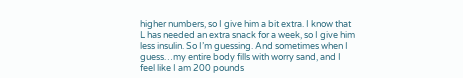higher numbers, so I give him a bit extra. I know that L has needed an extra snack for a week, so I give him less insulin. So I’m guessing. And sometimes when I guess…my entire body fills with worry sand, and I feel like I am 200 pounds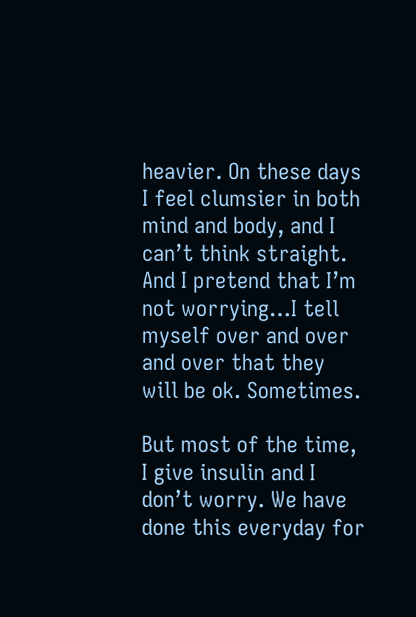heavier. On these days I feel clumsier in both mind and body, and I can’t think straight. And I pretend that I’m not worrying…I tell myself over and over and over that they will be ok. Sometimes.

But most of the time, I give insulin and I don’t worry. We have done this everyday for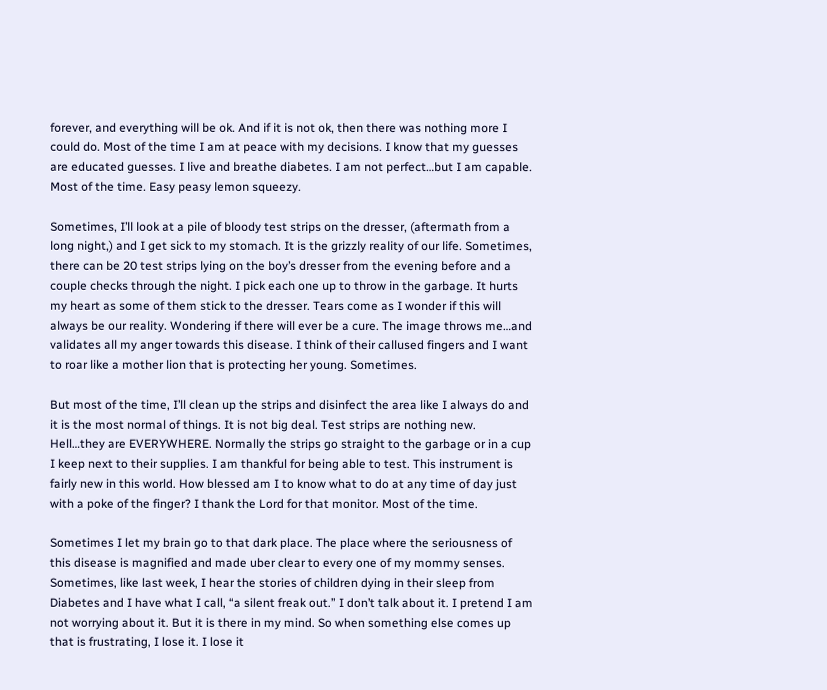forever, and everything will be ok. And if it is not ok, then there was nothing more I could do. Most of the time I am at peace with my decisions. I know that my guesses are educated guesses. I live and breathe diabetes. I am not perfect…but I am capable. Most of the time. Easy peasy lemon squeezy.

Sometimes, I’ll look at a pile of bloody test strips on the dresser, (aftermath from a long night,) and I get sick to my stomach. It is the grizzly reality of our life. Sometimes, there can be 20 test strips lying on the boy’s dresser from the evening before and a couple checks through the night. I pick each one up to throw in the garbage. It hurts my heart as some of them stick to the dresser. Tears come as I wonder if this will always be our reality. Wondering if there will ever be a cure. The image throws me…and validates all my anger towards this disease. I think of their callused fingers and I want to roar like a mother lion that is protecting her young. Sometimes.

But most of the time, I’ll clean up the strips and disinfect the area like I always do and it is the most normal of things. It is not big deal. Test strips are nothing new. Hell…they are EVERYWHERE. Normally the strips go straight to the garbage or in a cup I keep next to their supplies. I am thankful for being able to test. This instrument is fairly new in this world. How blessed am I to know what to do at any time of day just with a poke of the finger? I thank the Lord for that monitor. Most of the time.

Sometimes I let my brain go to that dark place. The place where the seriousness of this disease is magnified and made uber clear to every one of my mommy senses. Sometimes, like last week, I hear the stories of children dying in their sleep from Diabetes and I have what I call, “a silent freak out.” I don’t talk about it. I pretend I am not worrying about it. But it is there in my mind. So when something else comes up that is frustrating, I lose it. I lose it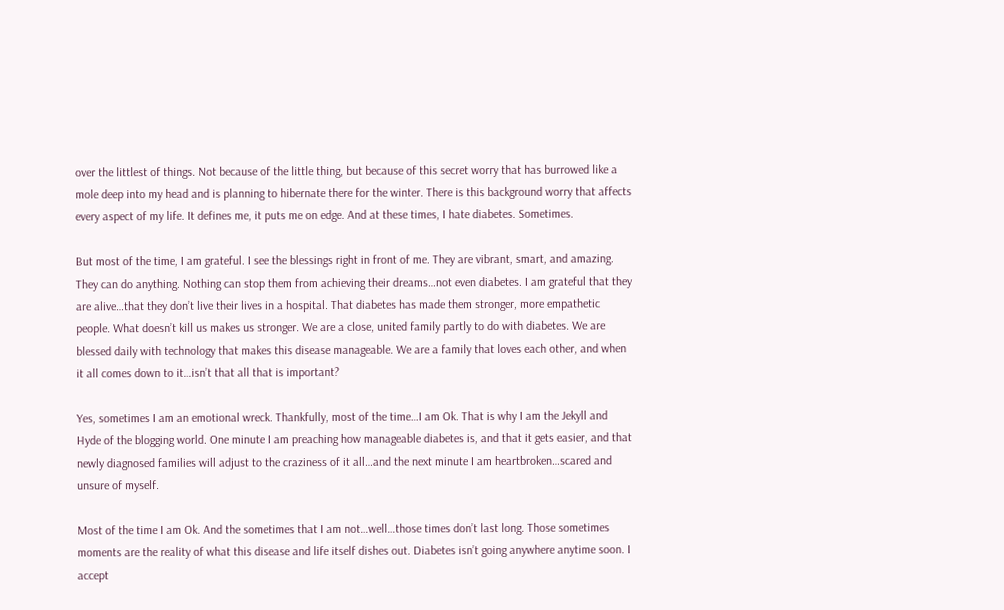over the littlest of things. Not because of the little thing, but because of this secret worry that has burrowed like a mole deep into my head and is planning to hibernate there for the winter. There is this background worry that affects every aspect of my life. It defines me, it puts me on edge. And at these times, I hate diabetes. Sometimes.

But most of the time, I am grateful. I see the blessings right in front of me. They are vibrant, smart, and amazing. They can do anything. Nothing can stop them from achieving their dreams…not even diabetes. I am grateful that they are alive…that they don’t live their lives in a hospital. That diabetes has made them stronger, more empathetic people. What doesn’t kill us makes us stronger. We are a close, united family partly to do with diabetes. We are blessed daily with technology that makes this disease manageable. We are a family that loves each other, and when it all comes down to it…isn’t that all that is important?

Yes, sometimes I am an emotional wreck. Thankfully, most of the time…I am Ok. That is why I am the Jekyll and Hyde of the blogging world. One minute I am preaching how manageable diabetes is, and that it gets easier, and that newly diagnosed families will adjust to the craziness of it all…and the next minute I am heartbroken…scared and unsure of myself.

Most of the time I am Ok. And the sometimes that I am not…well…those times don’t last long. Those sometimes moments are the reality of what this disease and life itself dishes out. Diabetes isn’t going anywhere anytime soon. I accept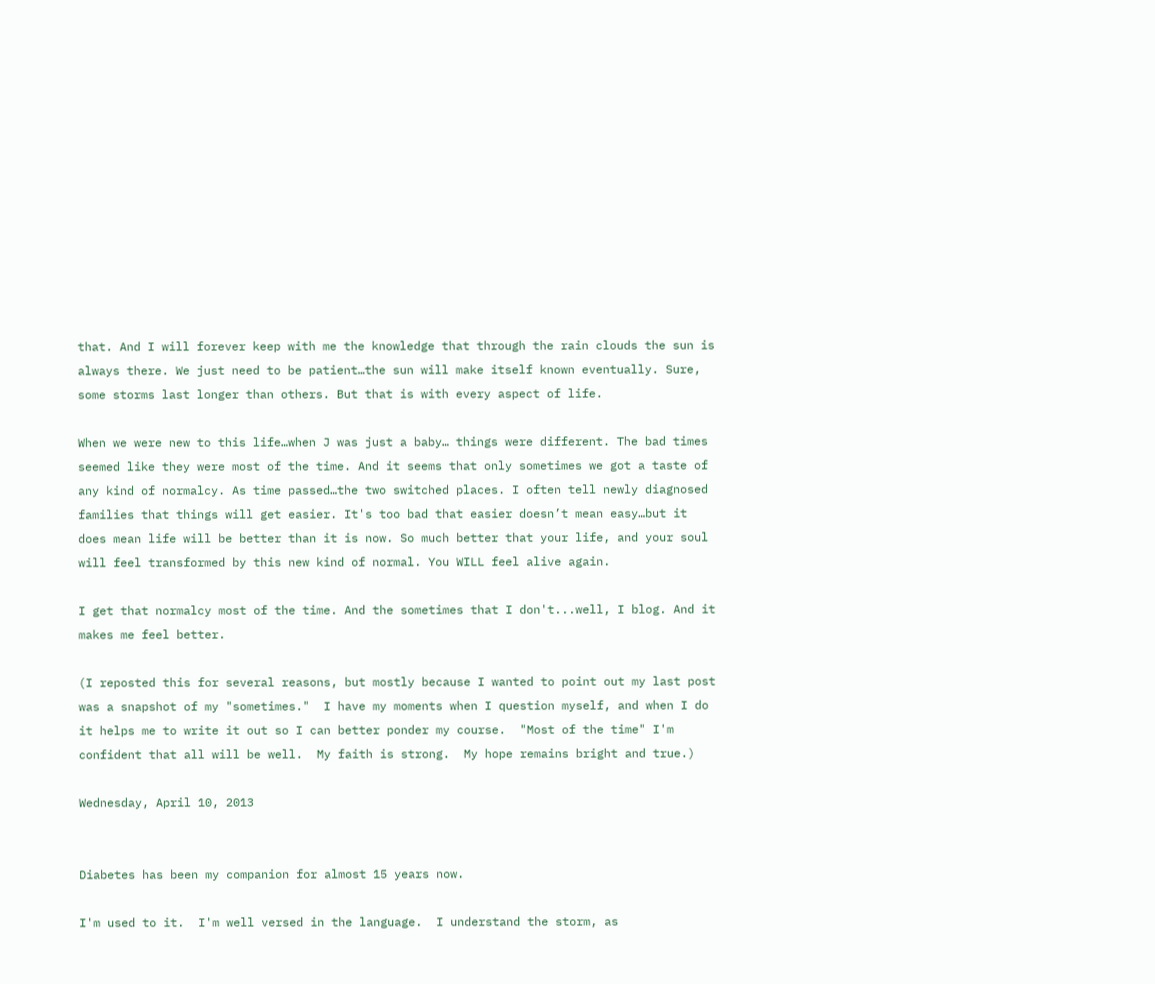that. And I will forever keep with me the knowledge that through the rain clouds the sun is always there. We just need to be patient…the sun will make itself known eventually. Sure, some storms last longer than others. But that is with every aspect of life.

When we were new to this life…when J was just a baby… things were different. The bad times seemed like they were most of the time. And it seems that only sometimes we got a taste of any kind of normalcy. As time passed…the two switched places. I often tell newly diagnosed families that things will get easier. It's too bad that easier doesn’t mean easy…but it does mean life will be better than it is now. So much better that your life, and your soul will feel transformed by this new kind of normal. You WILL feel alive again.

I get that normalcy most of the time. And the sometimes that I don't...well, I blog. And it makes me feel better.

(I reposted this for several reasons, but mostly because I wanted to point out my last post was a snapshot of my "sometimes."  I have my moments when I question myself, and when I do it helps me to write it out so I can better ponder my course.  "Most of the time" I'm confident that all will be well.  My faith is strong.  My hope remains bright and true.)

Wednesday, April 10, 2013


Diabetes has been my companion for almost 15 years now.

I'm used to it.  I'm well versed in the language.  I understand the storm, as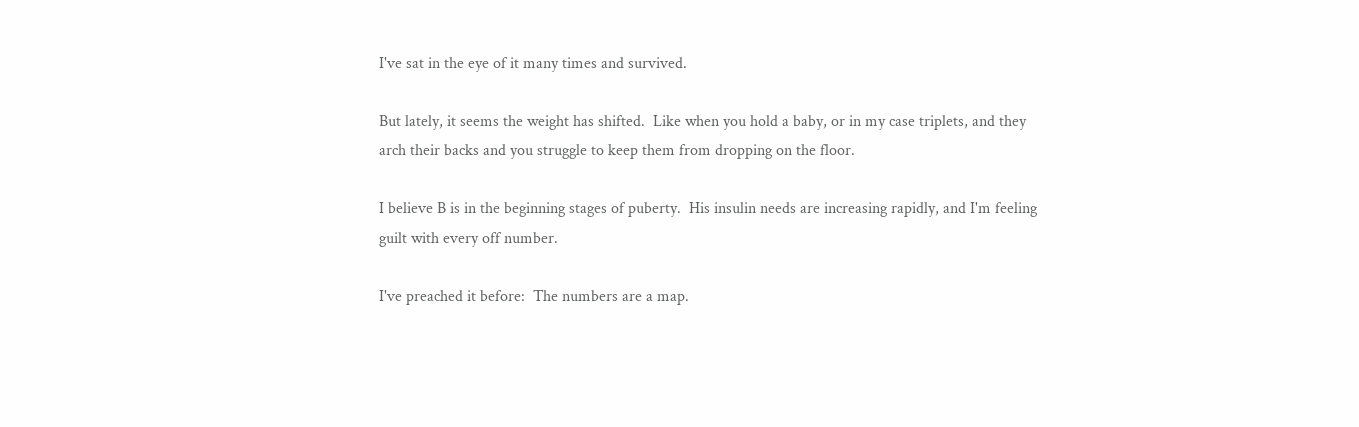I've sat in the eye of it many times and survived.

But lately, it seems the weight has shifted.  Like when you hold a baby, or in my case triplets, and they arch their backs and you struggle to keep them from dropping on the floor.

I believe B is in the beginning stages of puberty.  His insulin needs are increasing rapidly, and I'm feeling guilt with every off number.

I've preached it before:  The numbers are a map.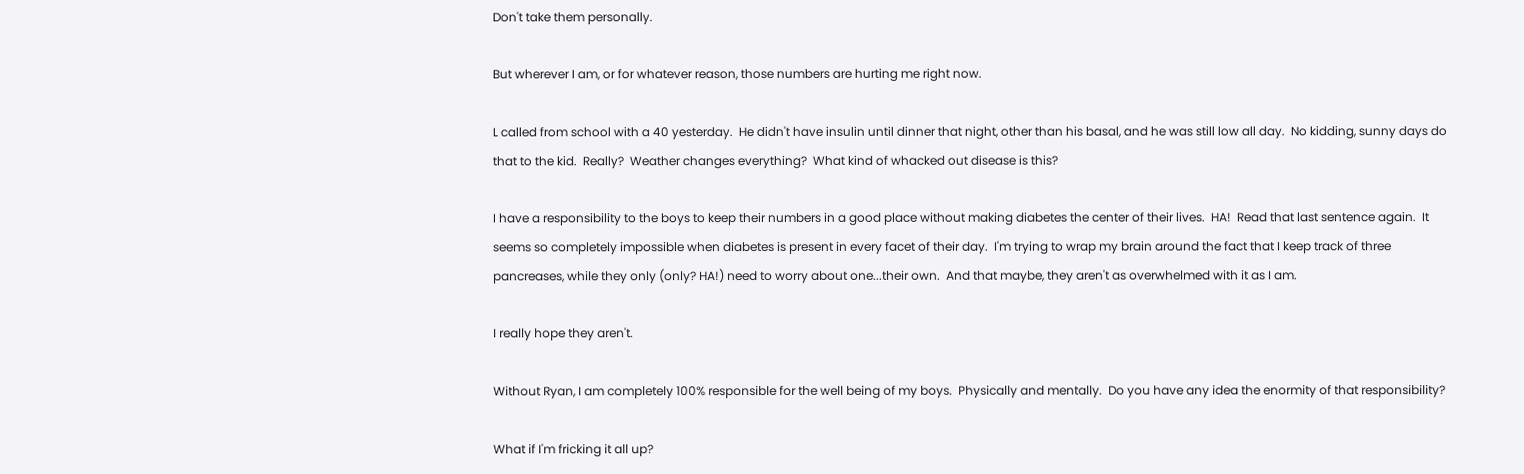Don't take them personally.

But wherever I am, or for whatever reason, those numbers are hurting me right now.

L called from school with a 40 yesterday.  He didn't have insulin until dinner that night, other than his basal, and he was still low all day.  No kidding, sunny days do that to the kid.  Really?  Weather changes everything?  What kind of whacked out disease is this?

I have a responsibility to the boys to keep their numbers in a good place without making diabetes the center of their lives.  HA!  Read that last sentence again.  It seems so completely impossible when diabetes is present in every facet of their day.  I'm trying to wrap my brain around the fact that I keep track of three pancreases, while they only (only? HA!) need to worry about one...their own.  And that maybe, they aren't as overwhelmed with it as I am.

I really hope they aren't.

Without Ryan, I am completely 100% responsible for the well being of my boys.  Physically and mentally.  Do you have any idea the enormity of that responsibility?

What if I'm fricking it all up?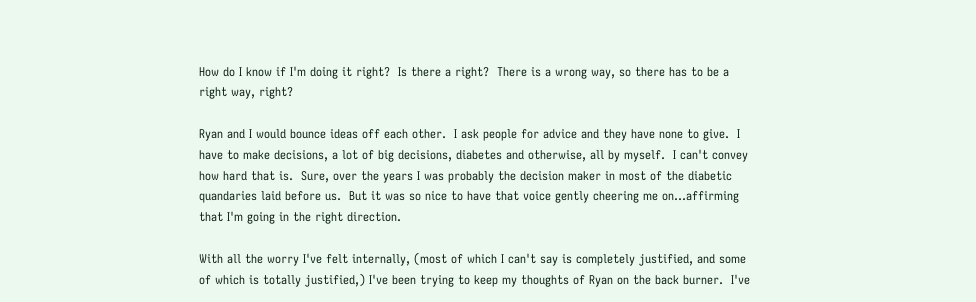How do I know if I'm doing it right?  Is there a right?  There is a wrong way, so there has to be a right way, right?

Ryan and I would bounce ideas off each other.  I ask people for advice and they have none to give.  I have to make decisions, a lot of big decisions, diabetes and otherwise, all by myself.  I can't convey how hard that is.  Sure, over the years I was probably the decision maker in most of the diabetic quandaries laid before us.  But it was so nice to have that voice gently cheering me on...affirming that I'm going in the right direction.

With all the worry I've felt internally, (most of which I can't say is completely justified, and some of which is totally justified,) I've been trying to keep my thoughts of Ryan on the back burner.  I've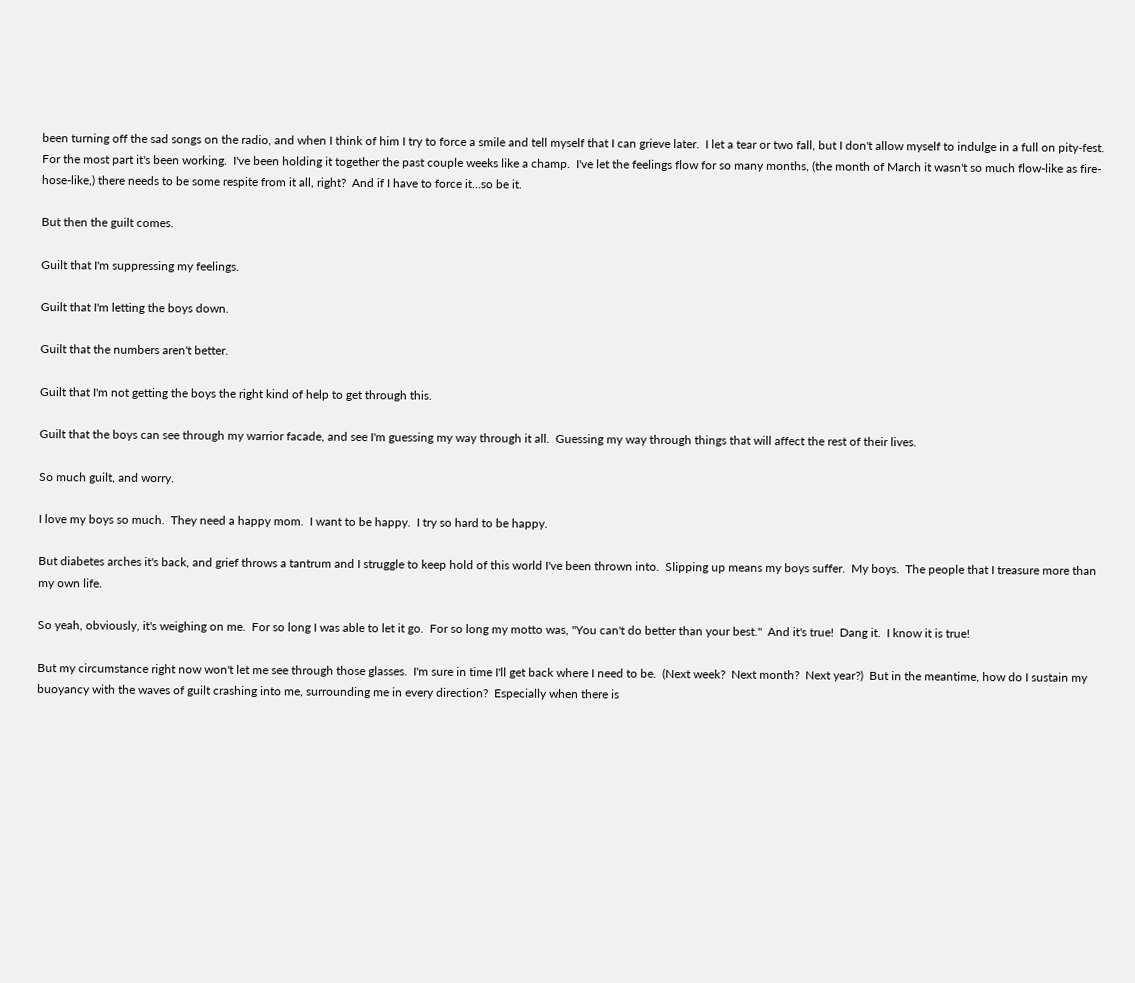been turning off the sad songs on the radio, and when I think of him I try to force a smile and tell myself that I can grieve later.  I let a tear or two fall, but I don't allow myself to indulge in a full on pity-fest.  For the most part it's been working.  I've been holding it together the past couple weeks like a champ.  I've let the feelings flow for so many months, (the month of March it wasn't so much flow-like as fire-hose-like,) there needs to be some respite from it all, right?  And if I have to force it...so be it.

But then the guilt comes.

Guilt that I'm suppressing my feelings.

Guilt that I'm letting the boys down.

Guilt that the numbers aren't better.

Guilt that I'm not getting the boys the right kind of help to get through this.

Guilt that the boys can see through my warrior facade, and see I'm guessing my way through it all.  Guessing my way through things that will affect the rest of their lives.

So much guilt, and worry.

I love my boys so much.  They need a happy mom.  I want to be happy.  I try so hard to be happy.

But diabetes arches it's back, and grief throws a tantrum and I struggle to keep hold of this world I've been thrown into.  Slipping up means my boys suffer.  My boys.  The people that I treasure more than my own life.

So yeah, obviously, it's weighing on me.  For so long I was able to let it go.  For so long my motto was, "You can't do better than your best."  And it's true!  Dang it.  I know it is true!

But my circumstance right now won't let me see through those glasses.  I'm sure in time I'll get back where I need to be.  (Next week?  Next month?  Next year?)  But in the meantime, how do I sustain my buoyancy with the waves of guilt crashing into me, surrounding me in every direction?  Especially when there is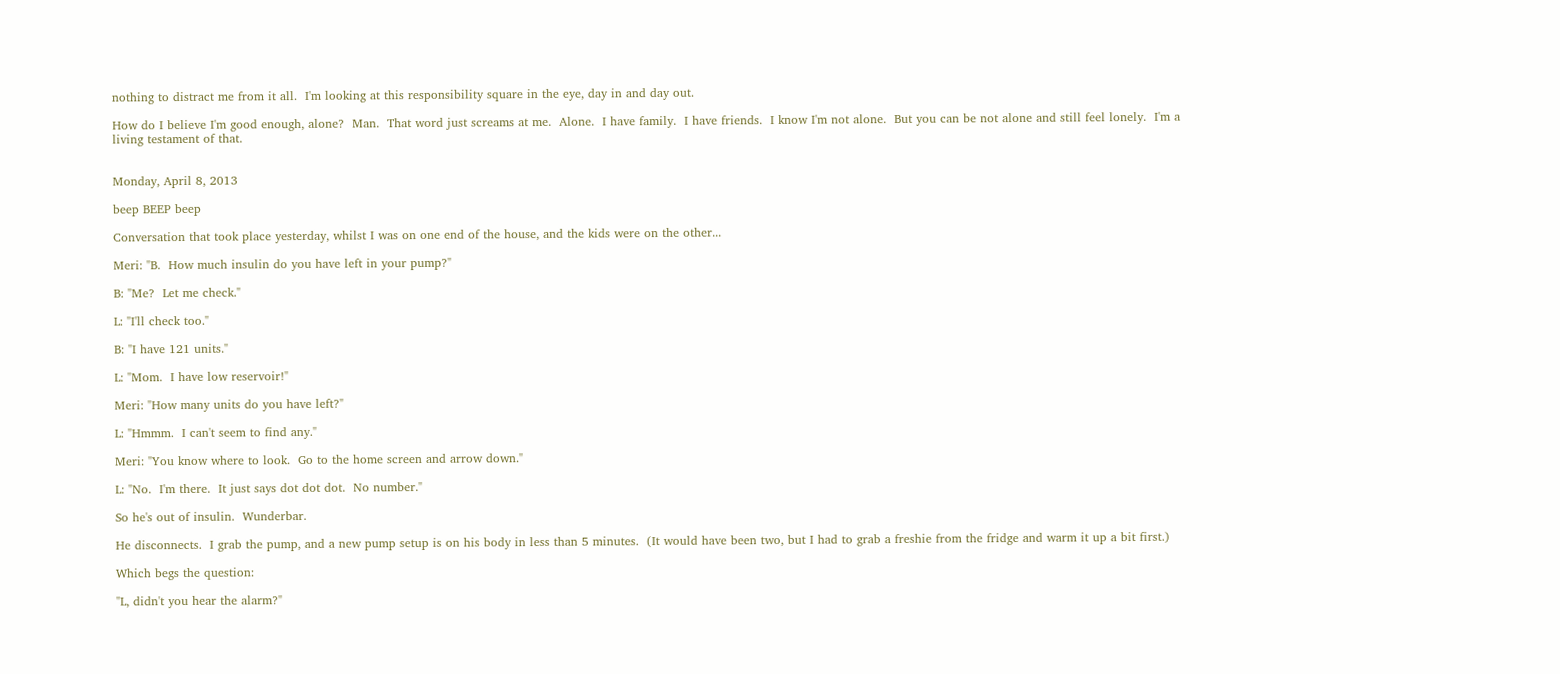nothing to distract me from it all.  I'm looking at this responsibility square in the eye, day in and day out.

How do I believe I'm good enough, alone?  Man.  That word just screams at me.  Alone.  I have family.  I have friends.  I know I'm not alone.  But you can be not alone and still feel lonely.  I'm a living testament of that.


Monday, April 8, 2013

beep BEEP beep

Conversation that took place yesterday, whilst I was on one end of the house, and the kids were on the other...

Meri: "B.  How much insulin do you have left in your pump?"

B: "Me?  Let me check."

L: "I'll check too."

B: "I have 121 units."

L: "Mom.  I have low reservoir!"

Meri: "How many units do you have left?"

L: "Hmmm.  I can't seem to find any."

Meri: "You know where to look.  Go to the home screen and arrow down."

L: "No.  I'm there.  It just says dot dot dot.  No number."

So he's out of insulin.  Wunderbar.

He disconnects.  I grab the pump, and a new pump setup is on his body in less than 5 minutes.  (It would have been two, but I had to grab a freshie from the fridge and warm it up a bit first.)

Which begs the question:

"L, didn't you hear the alarm?"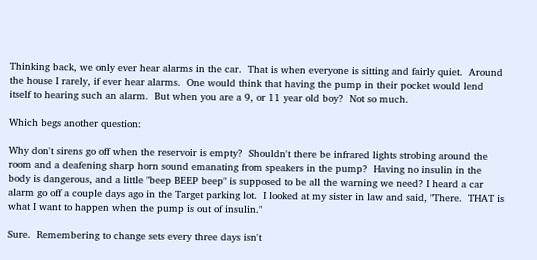Thinking back, we only ever hear alarms in the car.  That is when everyone is sitting and fairly quiet.  Around the house I rarely, if ever hear alarms.  One would think that having the pump in their pocket would lend itself to hearing such an alarm.  But when you are a 9, or 11 year old boy?  Not so much.

Which begs another question:

Why don't sirens go off when the reservoir is empty?  Shouldn't there be infrared lights strobing around the room and a deafening sharp horn sound emanating from speakers in the pump?  Having no insulin in the body is dangerous, and a little "beep BEEP beep" is supposed to be all the warning we need? I heard a car alarm go off a couple days ago in the Target parking lot.  I looked at my sister in law and said, "There.  THAT is what I want to happen when the pump is out of insulin."

Sure.  Remembering to change sets every three days isn't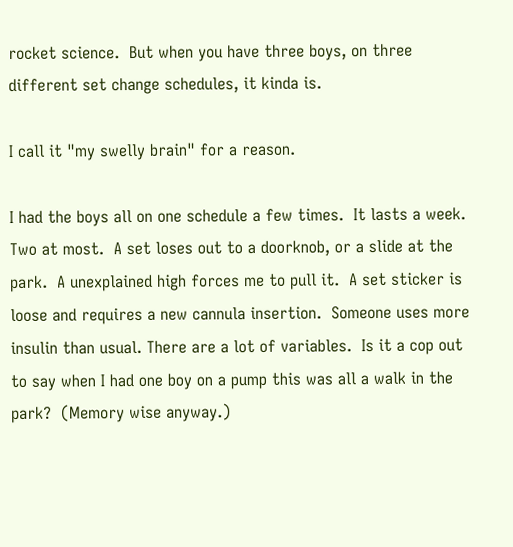rocket science.  But when you have three boys, on three different set change schedules, it kinda is.

I call it "my swelly brain" for a reason.

I had the boys all on one schedule a few times.  It lasts a week.  Two at most.  A set loses out to a doorknob, or a slide at the park.  A unexplained high forces me to pull it.  A set sticker is loose and requires a new cannula insertion.  Someone uses more insulin than usual. There are a lot of variables.  Is it a cop out to say when I had one boy on a pump this was all a walk in the park?  (Memory wise anyway.)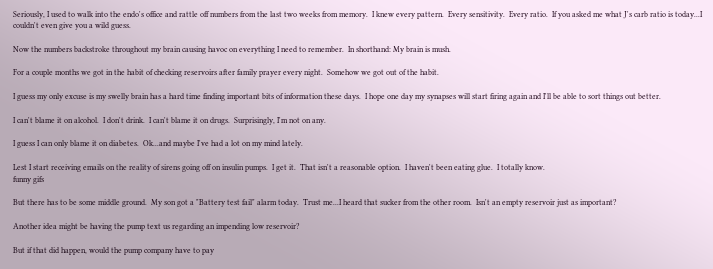Seriously, I used to walk into the endo's office and rattle off numbers from the last two weeks from memory.  I knew every pattern.  Every sensitivity.  Every ratio.  If you asked me what J's carb ratio is today...I couldn't even give you a wild guess.

Now the numbers backstroke throughout my brain causing havoc on everything I need to remember.  In shorthand: My brain is mush.

For a couple months we got in the habit of checking reservoirs after family prayer every night.  Somehow we got out of the habit.

I guess my only excuse is my swelly brain has a hard time finding important bits of information these days.  I hope one day my synapses will start firing again and I'll be able to sort things out better.

I can't blame it on alcohol.  I don't drink.  I can't blame it on drugs.  Surprisingly, I'm not on any.

I guess I can only blame it on diabetes.  Ok...and maybe I've had a lot on my mind lately.

Lest I start receiving emails on the reality of sirens going off on insulin pumps.  I get it.  That isn't a reasonable option.  I haven't been eating glue.  I totally know.
funny gifs

But there has to be some middle ground.  My son got a "Battery test fail" alarm today.  Trust me...I heard that sucker from the other room.  Isn't an empty reservoir just as important?

Another idea might be having the pump text us regarding an impending low reservoir?

But if that did happen, would the pump company have to pay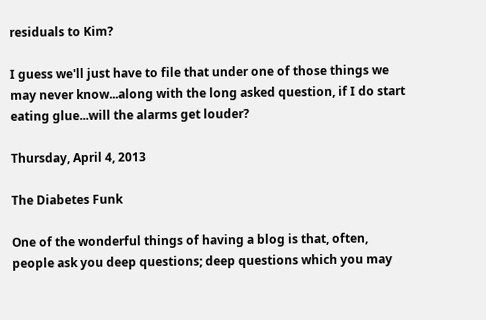residuals to Kim?

I guess we'll just have to file that under one of those things we may never know...along with the long asked question, if I do start eating glue...will the alarms get louder?

Thursday, April 4, 2013

The Diabetes Funk

One of the wonderful things of having a blog is that, often, people ask you deep questions; deep questions which you may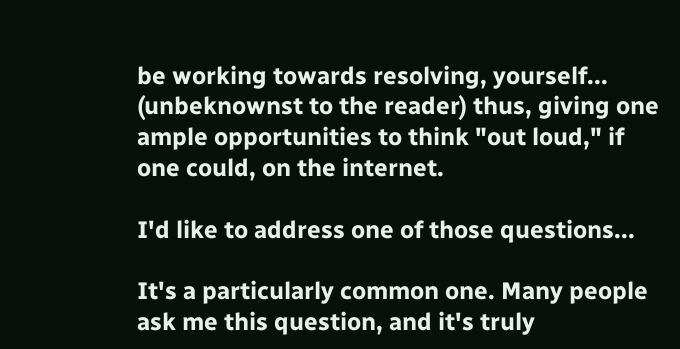be working towards resolving, yourself... (unbeknownst to the reader) thus, giving one ample opportunities to think "out loud," if one could, on the internet.

I'd like to address one of those questions...

It's a particularly common one. Many people ask me this question, and it's truly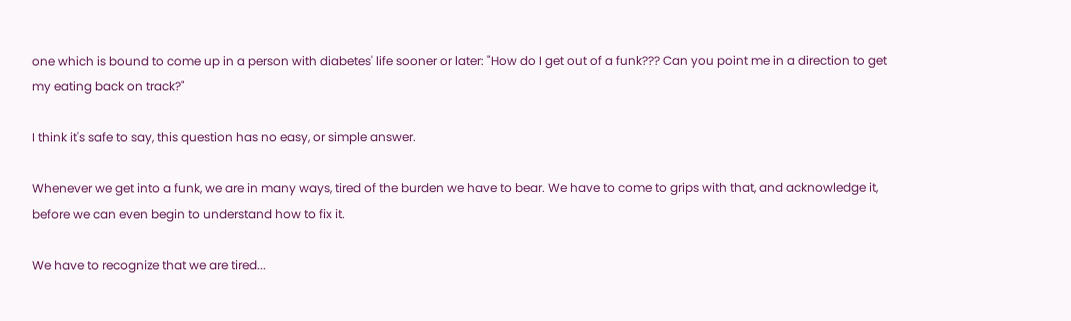one which is bound to come up in a person with diabetes' life sooner or later: "How do I get out of a funk??? Can you point me in a direction to get my eating back on track?"

I think it's safe to say, this question has no easy, or simple answer.

Whenever we get into a funk, we are in many ways, tired of the burden we have to bear. We have to come to grips with that, and acknowledge it, before we can even begin to understand how to fix it.

We have to recognize that we are tired...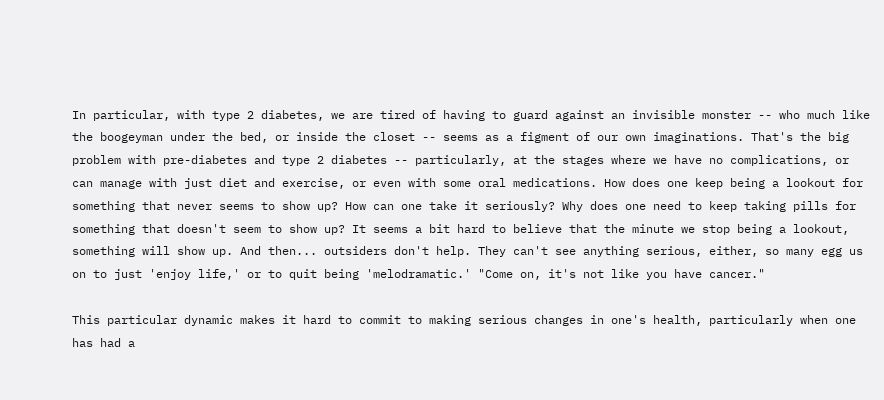In particular, with type 2 diabetes, we are tired of having to guard against an invisible monster -- who much like the boogeyman under the bed, or inside the closet -- seems as a figment of our own imaginations. That's the big problem with pre-diabetes and type 2 diabetes -- particularly, at the stages where we have no complications, or can manage with just diet and exercise, or even with some oral medications. How does one keep being a lookout for something that never seems to show up? How can one take it seriously? Why does one need to keep taking pills for something that doesn't seem to show up? It seems a bit hard to believe that the minute we stop being a lookout, something will show up. And then... outsiders don't help. They can't see anything serious, either, so many egg us on to just 'enjoy life,' or to quit being 'melodramatic.' "Come on, it's not like you have cancer."

This particular dynamic makes it hard to commit to making serious changes in one's health, particularly when one has had a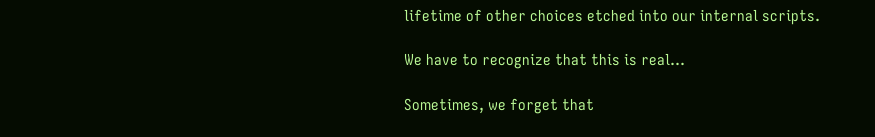lifetime of other choices etched into our internal scripts.

We have to recognize that this is real...

Sometimes, we forget that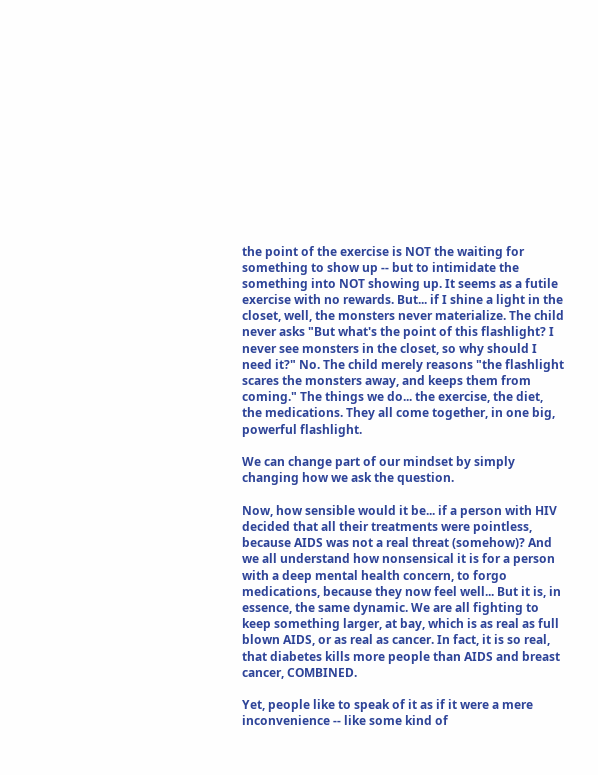the point of the exercise is NOT the waiting for something to show up -- but to intimidate the something into NOT showing up. It seems as a futile exercise with no rewards. But... if I shine a light in the closet, well, the monsters never materialize. The child never asks "But what's the point of this flashlight? I never see monsters in the closet, so why should I need it?" No. The child merely reasons "the flashlight scares the monsters away, and keeps them from coming." The things we do... the exercise, the diet, the medications. They all come together, in one big, powerful flashlight.

We can change part of our mindset by simply changing how we ask the question.

Now, how sensible would it be... if a person with HIV decided that all their treatments were pointless, because AIDS was not a real threat (somehow)? And we all understand how nonsensical it is for a person with a deep mental health concern, to forgo medications, because they now feel well... But it is, in essence, the same dynamic. We are all fighting to keep something larger, at bay, which is as real as full blown AIDS, or as real as cancer. In fact, it is so real, that diabetes kills more people than AIDS and breast cancer, COMBINED.

Yet, people like to speak of it as if it were a mere inconvenience -- like some kind of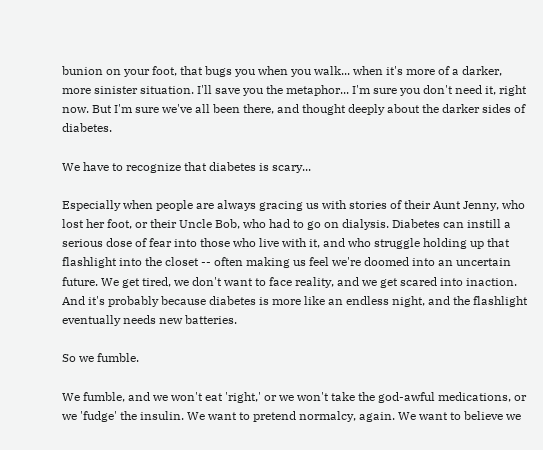bunion on your foot, that bugs you when you walk... when it's more of a darker, more sinister situation. I'll save you the metaphor... I'm sure you don't need it, right now. But I'm sure we've all been there, and thought deeply about the darker sides of diabetes.

We have to recognize that diabetes is scary...

Especially when people are always gracing us with stories of their Aunt Jenny, who lost her foot, or their Uncle Bob, who had to go on dialysis. Diabetes can instill a serious dose of fear into those who live with it, and who struggle holding up that flashlight into the closet -- often making us feel we're doomed into an uncertain future. We get tired, we don't want to face reality, and we get scared into inaction. And it's probably because diabetes is more like an endless night, and the flashlight eventually needs new batteries.

So we fumble.

We fumble, and we won't eat 'right,' or we won't take the god-awful medications, or we 'fudge' the insulin. We want to pretend normalcy, again. We want to believe we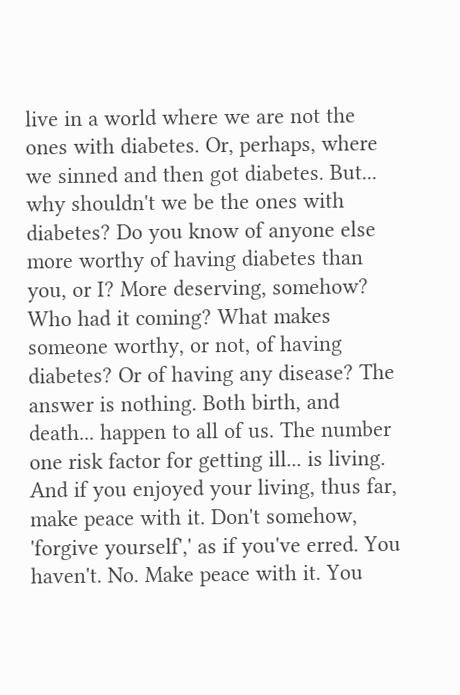live in a world where we are not the ones with diabetes. Or, perhaps, where we sinned and then got diabetes. But... why shouldn't we be the ones with diabetes? Do you know of anyone else more worthy of having diabetes than you, or I? More deserving, somehow? Who had it coming? What makes someone worthy, or not, of having diabetes? Or of having any disease? The answer is nothing. Both birth, and death... happen to all of us. The number one risk factor for getting ill... is living. And if you enjoyed your living, thus far, make peace with it. Don't somehow, 'forgive yourself',' as if you've erred. You haven't. No. Make peace with it. You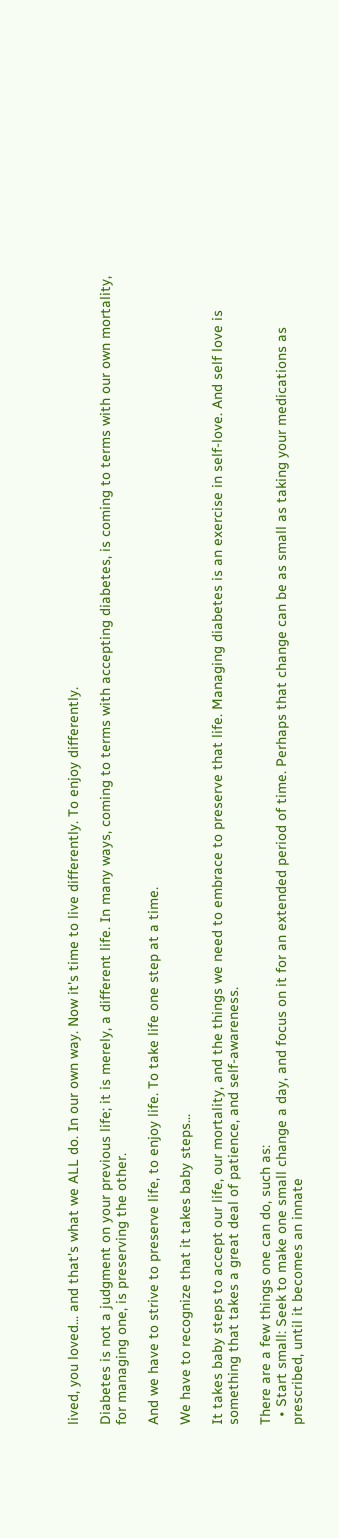lived, you loved... and that's what we ALL do. In our own way. Now it's time to live differently. To enjoy differently.

Diabetes is not a judgment on your previous life; it is merely, a different life. In many ways, coming to terms with accepting diabetes, is coming to terms with our own mortality, for managing one, is preserving the other.

And we have to strive to preserve life, to enjoy life. To take life one step at a time.

We have to recognize that it takes baby steps...

It takes baby steps to accept our life, our mortality, and the things we need to embrace to preserve that life. Managing diabetes is an exercise in self-love. And self love is something that takes a great deal of patience, and self-awareness.

There are a few things one can do, such as:
  • Start small: Seek to make one small change a day, and focus on it for an extended period of time. Perhaps that change can be as small as taking your medications as prescribed, until it becomes an innate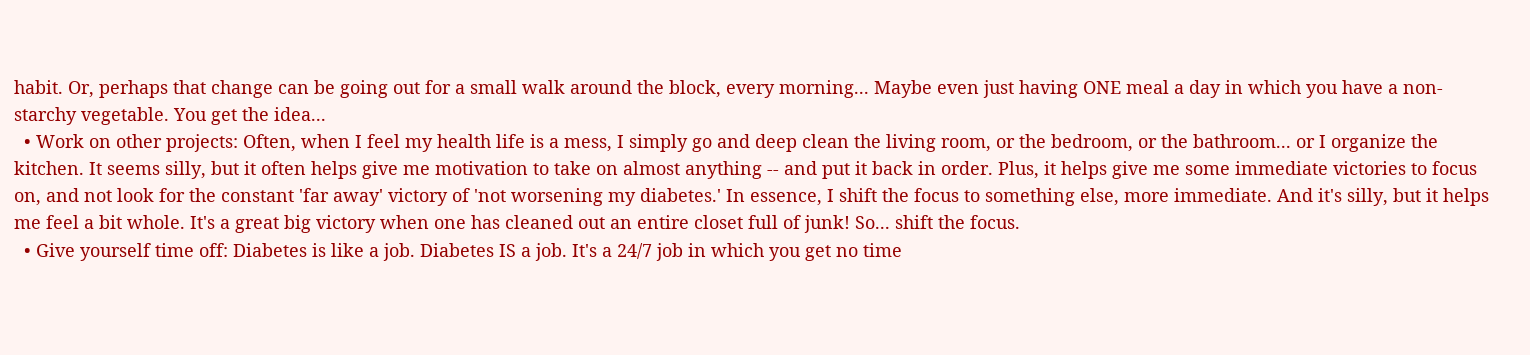habit. Or, perhaps that change can be going out for a small walk around the block, every morning... Maybe even just having ONE meal a day in which you have a non-starchy vegetable. You get the idea...
  • Work on other projects: Often, when I feel my health life is a mess, I simply go and deep clean the living room, or the bedroom, or the bathroom... or I organize the kitchen. It seems silly, but it often helps give me motivation to take on almost anything -- and put it back in order. Plus, it helps give me some immediate victories to focus on, and not look for the constant 'far away' victory of 'not worsening my diabetes.' In essence, I shift the focus to something else, more immediate. And it's silly, but it helps me feel a bit whole. It's a great big victory when one has cleaned out an entire closet full of junk! So... shift the focus.
  • Give yourself time off: Diabetes is like a job. Diabetes IS a job. It's a 24/7 job in which you get no time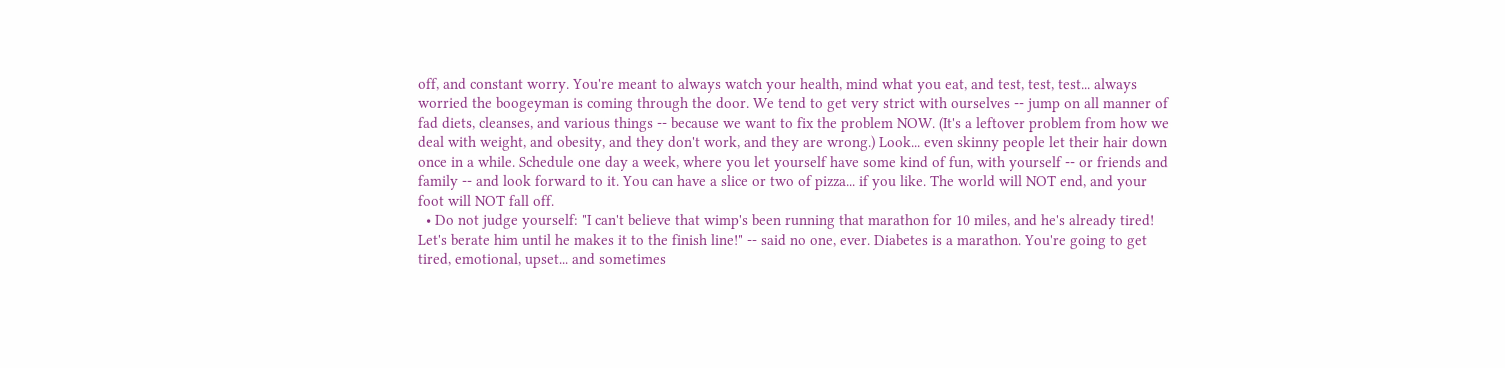off, and constant worry. You're meant to always watch your health, mind what you eat, and test, test, test... always worried the boogeyman is coming through the door. We tend to get very strict with ourselves -- jump on all manner of fad diets, cleanses, and various things -- because we want to fix the problem NOW. (It's a leftover problem from how we deal with weight, and obesity, and they don't work, and they are wrong.) Look... even skinny people let their hair down once in a while. Schedule one day a week, where you let yourself have some kind of fun, with yourself -- or friends and family -- and look forward to it. You can have a slice or two of pizza... if you like. The world will NOT end, and your foot will NOT fall off.
  • Do not judge yourself: "I can't believe that wimp's been running that marathon for 10 miles, and he's already tired! Let's berate him until he makes it to the finish line!" -- said no one, ever. Diabetes is a marathon. You're going to get tired, emotional, upset... and sometimes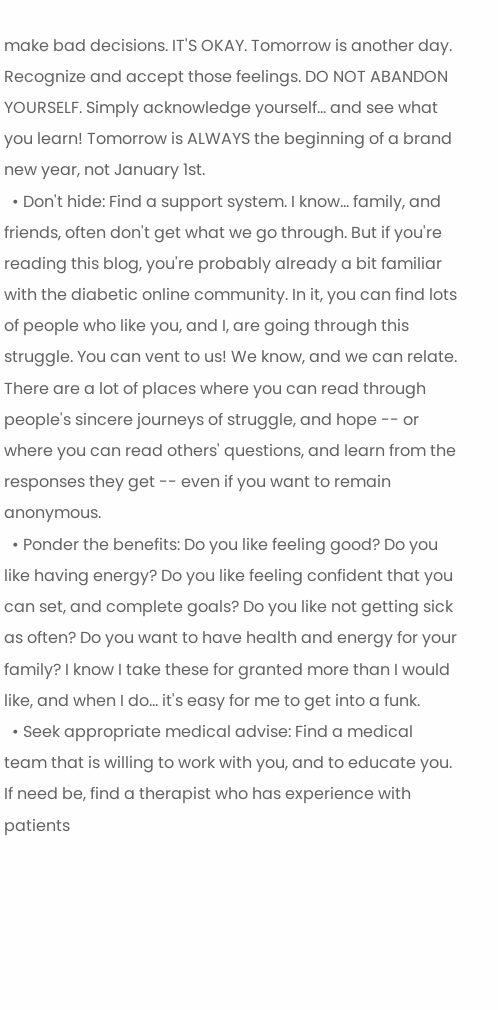make bad decisions. IT'S OKAY. Tomorrow is another day. Recognize and accept those feelings. DO NOT ABANDON YOURSELF. Simply acknowledge yourself... and see what you learn! Tomorrow is ALWAYS the beginning of a brand new year, not January 1st.
  • Don't hide: Find a support system. I know... family, and friends, often don't get what we go through. But if you're reading this blog, you're probably already a bit familiar with the diabetic online community. In it, you can find lots of people who like you, and I, are going through this struggle. You can vent to us! We know, and we can relate. There are a lot of places where you can read through people's sincere journeys of struggle, and hope -- or where you can read others' questions, and learn from the responses they get -- even if you want to remain anonymous.
  • Ponder the benefits: Do you like feeling good? Do you like having energy? Do you like feeling confident that you can set, and complete goals? Do you like not getting sick as often? Do you want to have health and energy for your family? I know I take these for granted more than I would like, and when I do... it's easy for me to get into a funk.
  • Seek appropriate medical advise: Find a medical team that is willing to work with you, and to educate you. If need be, find a therapist who has experience with patients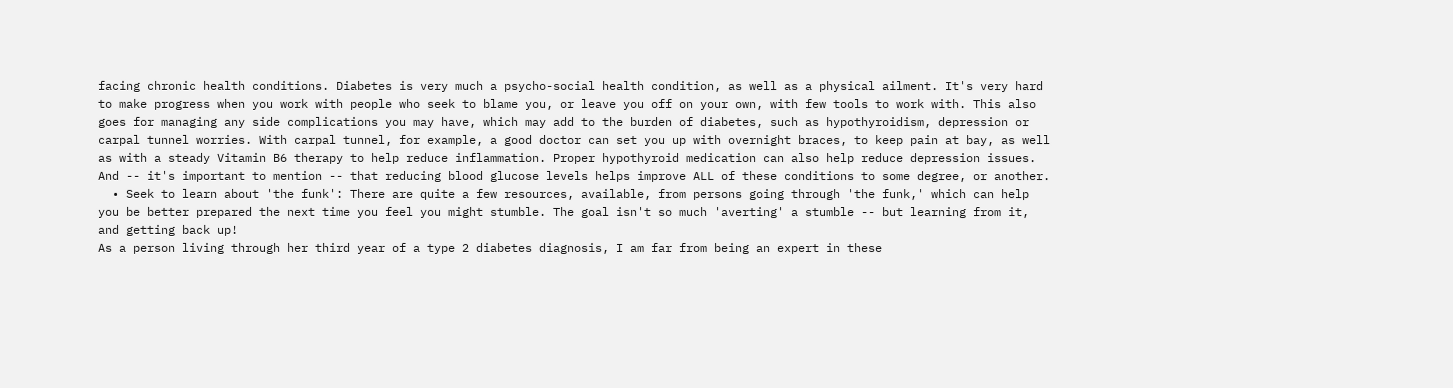facing chronic health conditions. Diabetes is very much a psycho-social health condition, as well as a physical ailment. It's very hard to make progress when you work with people who seek to blame you, or leave you off on your own, with few tools to work with. This also goes for managing any side complications you may have, which may add to the burden of diabetes, such as hypothyroidism, depression or carpal tunnel worries. With carpal tunnel, for example, a good doctor can set you up with overnight braces, to keep pain at bay, as well as with a steady Vitamin B6 therapy to help reduce inflammation. Proper hypothyroid medication can also help reduce depression issues. And -- it's important to mention -- that reducing blood glucose levels helps improve ALL of these conditions to some degree, or another.
  • Seek to learn about 'the funk': There are quite a few resources, available, from persons going through 'the funk,' which can help you be better prepared the next time you feel you might stumble. The goal isn't so much 'averting' a stumble -- but learning from it, and getting back up!
As a person living through her third year of a type 2 diabetes diagnosis, I am far from being an expert in these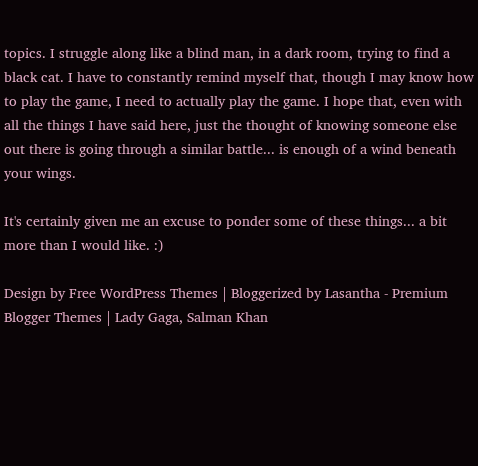topics. I struggle along like a blind man, in a dark room, trying to find a black cat. I have to constantly remind myself that, though I may know how to play the game, I need to actually play the game. I hope that, even with all the things I have said here, just the thought of knowing someone else out there is going through a similar battle... is enough of a wind beneath your wings.

It's certainly given me an excuse to ponder some of these things... a bit more than I would like. :)

Design by Free WordPress Themes | Bloggerized by Lasantha - Premium Blogger Themes | Lady Gaga, Salman Khan